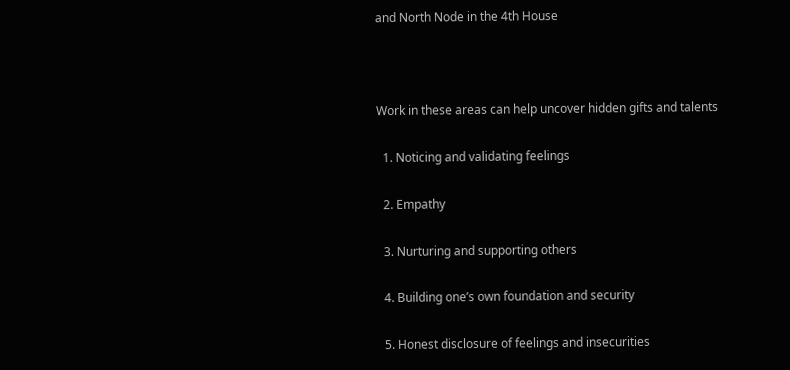and North Node in the 4th House



Work in these areas can help uncover hidden gifts and talents

  1. Noticing and validating feelings

  2. Empathy

  3. Nurturing and supporting others

  4. Building one’s own foundation and security

  5. Honest disclosure of feelings and insecurities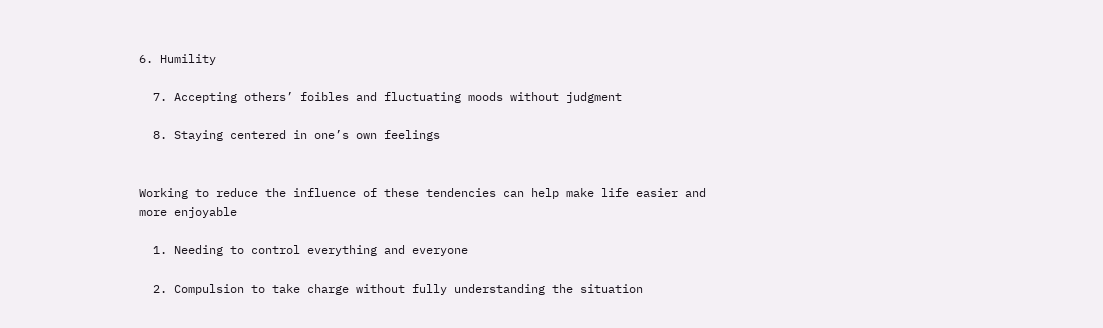6. Humility

  7. Accepting others’ foibles and fluctuating moods without judgment

  8. Staying centered in one’s own feelings


Working to reduce the influence of these tendencies can help make life easier and more enjoyable

  1. Needing to control everything and everyone

  2. Compulsion to take charge without fully understanding the situation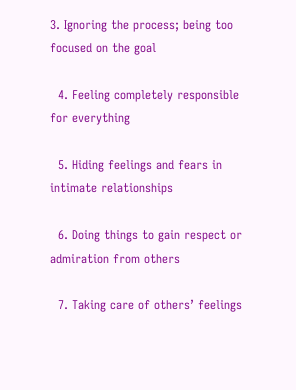3. Ignoring the process; being too focused on the goal

  4. Feeling completely responsible for everything

  5. Hiding feelings and fears in intimate relationships

  6. Doing things to gain respect or admiration from others

  7. Taking care of others’ feelings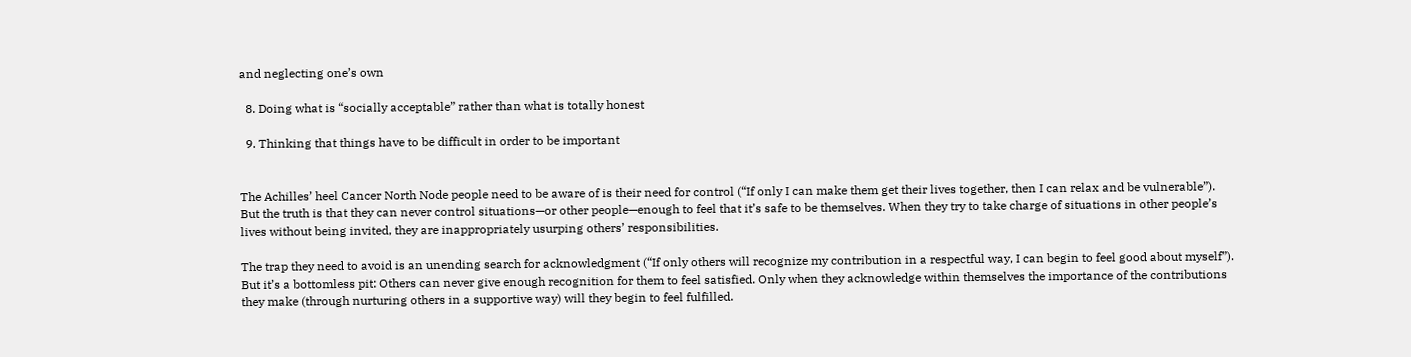and neglecting one’s own

  8. Doing what is “socially acceptable” rather than what is totally honest

  9. Thinking that things have to be difficult in order to be important


The Achilles’ heel Cancer North Node people need to be aware of is their need for control (“If only I can make them get their lives together, then I can relax and be vulnerable”). But the truth is that they can never control situations—or other people—enough to feel that it’s safe to be themselves. When they try to take charge of situations in other people’s lives without being invited, they are inappropriately usurping others’ responsibilities.

The trap they need to avoid is an unending search for acknowledgment (“If only others will recognize my contribution in a respectful way, I can begin to feel good about myself”). But it’s a bottomless pit: Others can never give enough recognition for them to feel satisfied. Only when they acknowledge within themselves the importance of the contributions they make (through nurturing others in a supportive way) will they begin to feel fulfilled.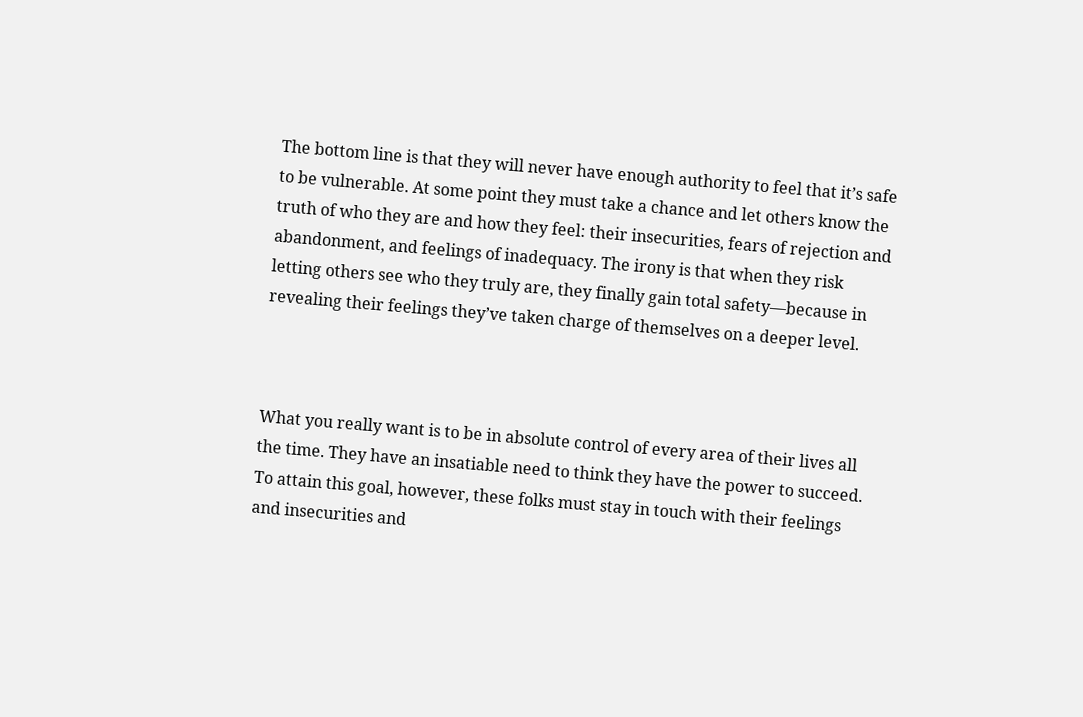The bottom line is that they will never have enough authority to feel that it’s safe to be vulnerable. At some point they must take a chance and let others know the truth of who they are and how they feel: their insecurities, fears of rejection and abandonment, and feelings of inadequacy. The irony is that when they risk letting others see who they truly are, they finally gain total safety—because in revealing their feelings they’ve taken charge of themselves on a deeper level.



What you really want is to be in absolute control of every area of their lives all the time. They have an insatiable need to think they have the power to succeed. To attain this goal, however, these folks must stay in touch with their feelings and insecurities and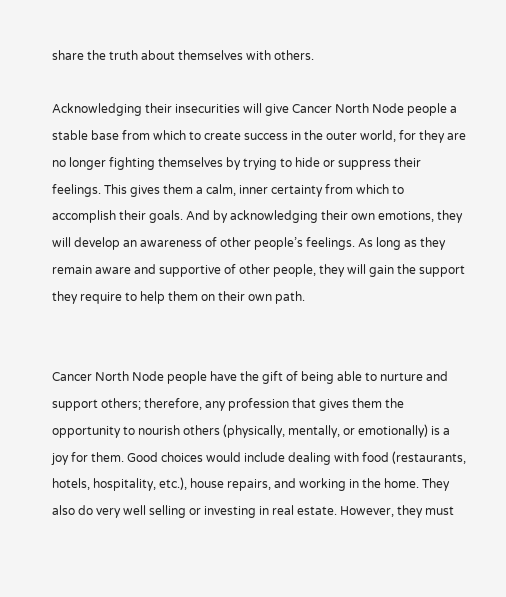share the truth about themselves with others.

Acknowledging their insecurities will give Cancer North Node people a stable base from which to create success in the outer world, for they are no longer fighting themselves by trying to hide or suppress their feelings. This gives them a calm, inner certainty from which to accomplish their goals. And by acknowledging their own emotions, they will develop an awareness of other people’s feelings. As long as they remain aware and supportive of other people, they will gain the support they require to help them on their own path.


Cancer North Node people have the gift of being able to nurture and support others; therefore, any profession that gives them the opportunity to nourish others (physically, mentally, or emotionally) is a joy for them. Good choices would include dealing with food (restaurants, hotels, hospitality, etc.), house repairs, and working in the home. They also do very well selling or investing in real estate. However, they must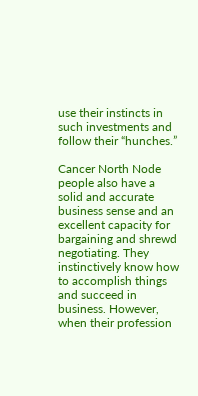use their instincts in such investments and follow their “hunches.”

Cancer North Node people also have a solid and accurate business sense and an excellent capacity for bargaining and shrewd negotiating. They instinctively know how to accomplish things and succeed in business. However, when their profession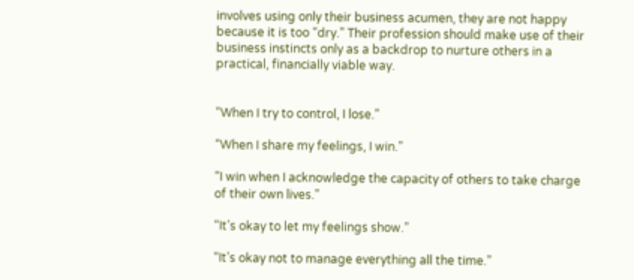involves using only their business acumen, they are not happy because it is too “dry.” Their profession should make use of their business instincts only as a backdrop to nurture others in a practical, financially viable way.


“When I try to control, I lose.”

“When I share my feelings, I win.”

“I win when I acknowledge the capacity of others to take charge of their own lives.”

“It’s okay to let my feelings show.”

“It’s okay not to manage everything all the time.”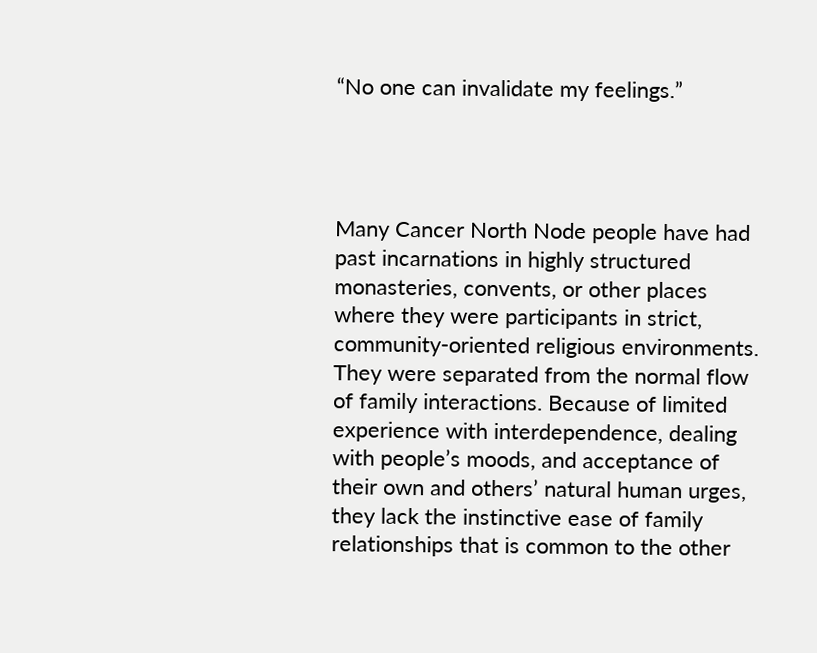“No one can invalidate my feelings.”




Many Cancer North Node people have had past incarnations in highly structured monasteries, convents, or other places where they were participants in strict, community-oriented religious environments. They were separated from the normal flow of family interactions. Because of limited experience with interdependence, dealing with people’s moods, and acceptance of their own and others’ natural human urges, they lack the instinctive ease of family relationships that is common to the other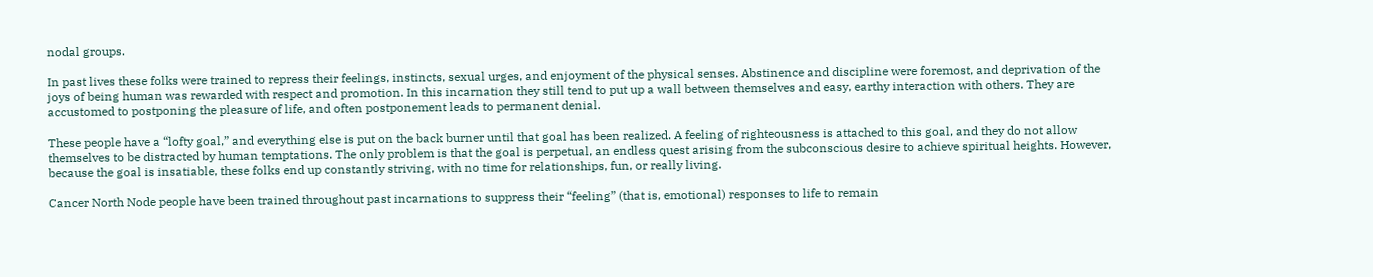nodal groups.

In past lives these folks were trained to repress their feelings, instincts, sexual urges, and enjoyment of the physical senses. Abstinence and discipline were foremost, and deprivation of the joys of being human was rewarded with respect and promotion. In this incarnation they still tend to put up a wall between themselves and easy, earthy interaction with others. They are accustomed to postponing the pleasure of life, and often postponement leads to permanent denial.

These people have a “lofty goal,” and everything else is put on the back burner until that goal has been realized. A feeling of righteousness is attached to this goal, and they do not allow themselves to be distracted by human temptations. The only problem is that the goal is perpetual, an endless quest arising from the subconscious desire to achieve spiritual heights. However, because the goal is insatiable, these folks end up constantly striving, with no time for relationships, fun, or really living.

Cancer North Node people have been trained throughout past incarnations to suppress their “feeling” (that is, emotional) responses to life to remain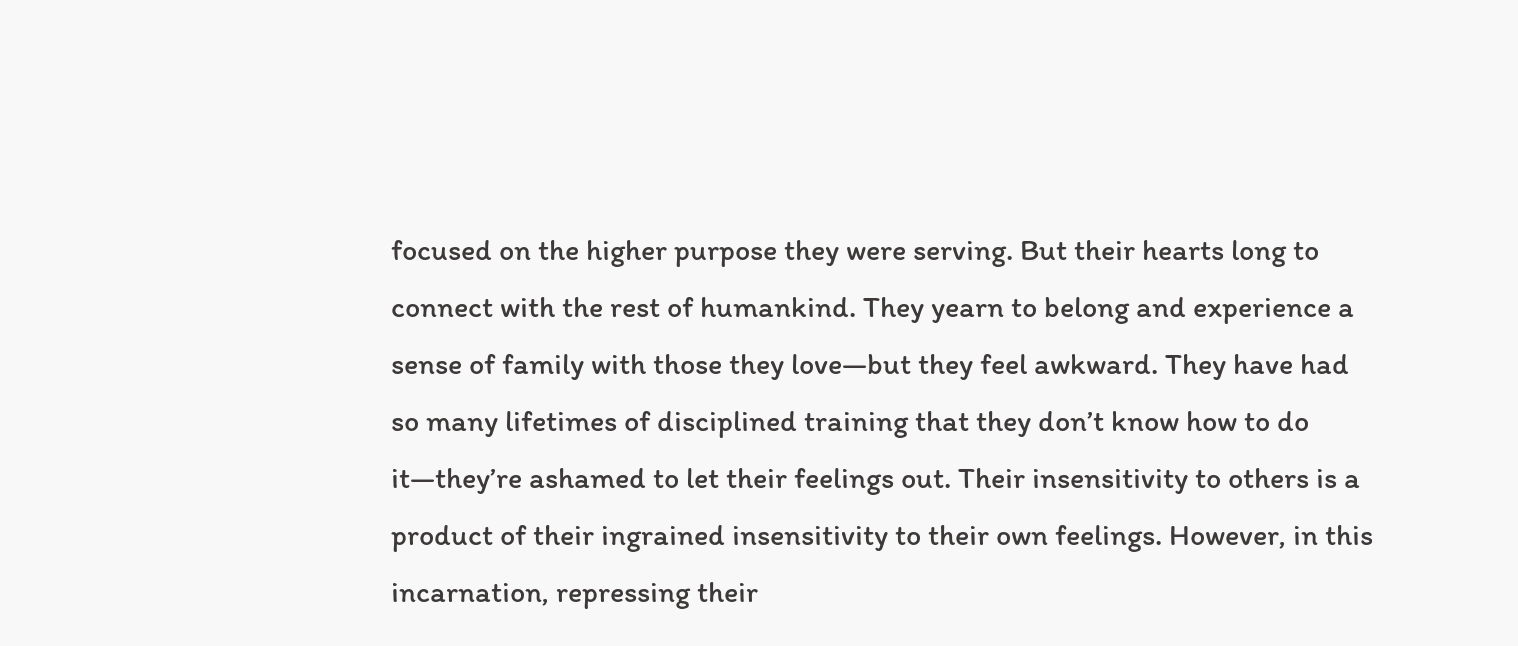focused on the higher purpose they were serving. But their hearts long to connect with the rest of humankind. They yearn to belong and experience a sense of family with those they love—but they feel awkward. They have had so many lifetimes of disciplined training that they don’t know how to do it—they’re ashamed to let their feelings out. Their insensitivity to others is a product of their ingrained insensitivity to their own feelings. However, in this incarnation, repressing their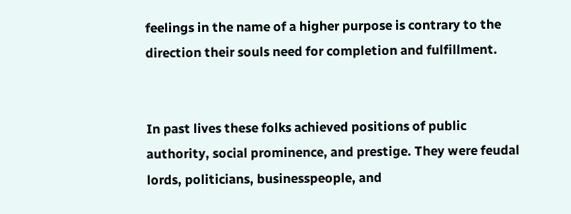feelings in the name of a higher purpose is contrary to the direction their souls need for completion and fulfillment.


In past lives these folks achieved positions of public authority, social prominence, and prestige. They were feudal lords, politicians, businesspeople, and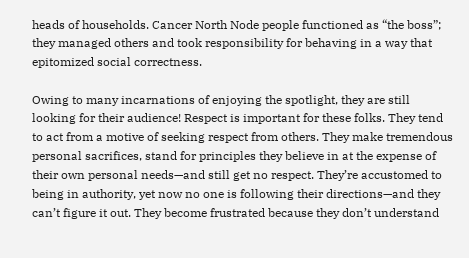heads of households. Cancer North Node people functioned as “the boss”; they managed others and took responsibility for behaving in a way that epitomized social correctness.

Owing to many incarnations of enjoying the spotlight, they are still looking for their audience! Respect is important for these folks. They tend to act from a motive of seeking respect from others. They make tremendous personal sacrifices, stand for principles they believe in at the expense of their own personal needs—and still get no respect. They’re accustomed to being in authority, yet now no one is following their directions—and they can’t figure it out. They become frustrated because they don’t understand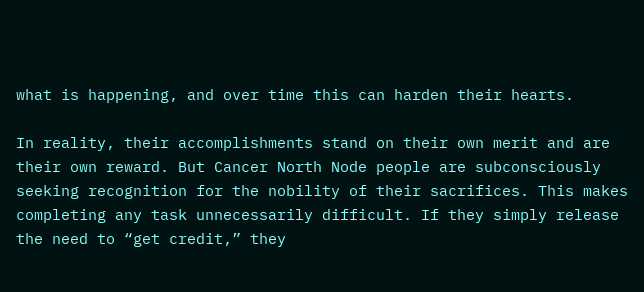what is happening, and over time this can harden their hearts.

In reality, their accomplishments stand on their own merit and are their own reward. But Cancer North Node people are subconsciously seeking recognition for the nobility of their sacrifices. This makes completing any task unnecessarily difficult. If they simply release the need to “get credit,” they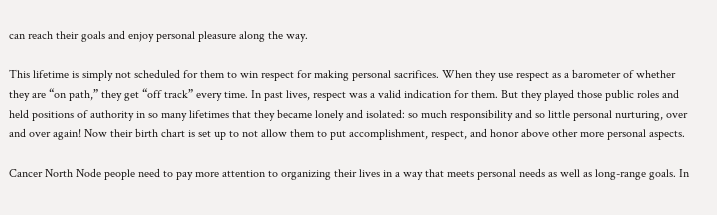can reach their goals and enjoy personal pleasure along the way.

This lifetime is simply not scheduled for them to win respect for making personal sacrifices. When they use respect as a barometer of whether they are “on path,” they get “off track” every time. In past lives, respect was a valid indication for them. But they played those public roles and held positions of authority in so many lifetimes that they became lonely and isolated: so much responsibility and so little personal nurturing, over and over again! Now their birth chart is set up to not allow them to put accomplishment, respect, and honor above other more personal aspects.

Cancer North Node people need to pay more attention to organizing their lives in a way that meets personal needs as well as long-range goals. In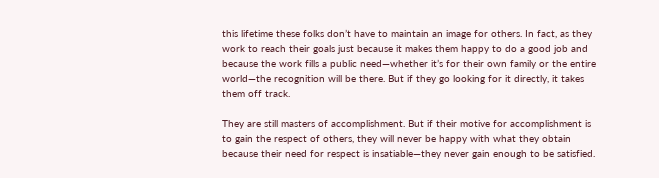this lifetime these folks don’t have to maintain an image for others. In fact, as they work to reach their goals just because it makes them happy to do a good job and because the work fills a public need—whether it’s for their own family or the entire world—the recognition will be there. But if they go looking for it directly, it takes them off track.

They are still masters of accomplishment. But if their motive for accomplishment is to gain the respect of others, they will never be happy with what they obtain because their need for respect is insatiable—they never gain enough to be satisfied.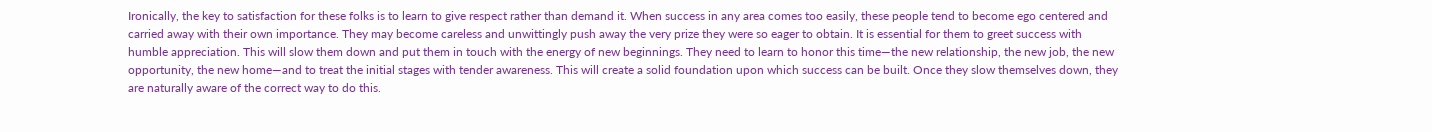Ironically, the key to satisfaction for these folks is to learn to give respect rather than demand it. When success in any area comes too easily, these people tend to become ego centered and carried away with their own importance. They may become careless and unwittingly push away the very prize they were so eager to obtain. It is essential for them to greet success with humble appreciation. This will slow them down and put them in touch with the energy of new beginnings. They need to learn to honor this time—the new relationship, the new job, the new opportunity, the new home—and to treat the initial stages with tender awareness. This will create a solid foundation upon which success can be built. Once they slow themselves down, they are naturally aware of the correct way to do this.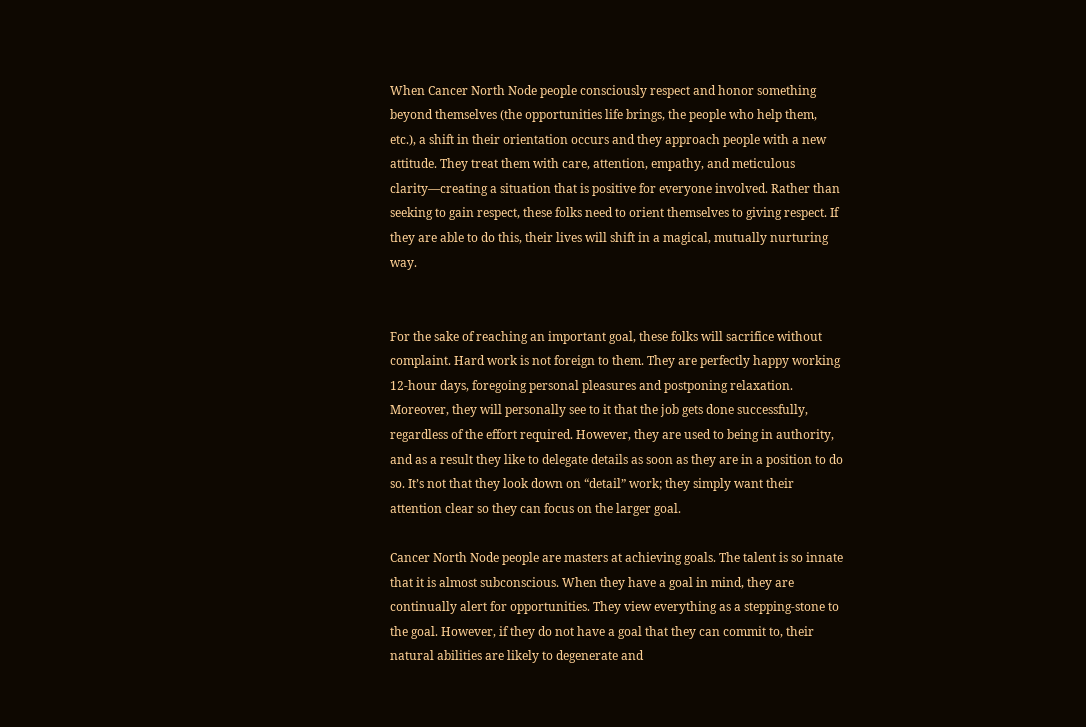When Cancer North Node people consciously respect and honor something beyond themselves (the opportunities life brings, the people who help them, etc.), a shift in their orientation occurs and they approach people with a new attitude. They treat them with care, attention, empathy, and meticulous clarity—creating a situation that is positive for everyone involved. Rather than seeking to gain respect, these folks need to orient themselves to giving respect. If they are able to do this, their lives will shift in a magical, mutually nurturing way.


For the sake of reaching an important goal, these folks will sacrifice without complaint. Hard work is not foreign to them. They are perfectly happy working 12-hour days, foregoing personal pleasures and postponing relaxation. Moreover, they will personally see to it that the job gets done successfully, regardless of the effort required. However, they are used to being in authority, and as a result they like to delegate details as soon as they are in a position to do so. It’s not that they look down on “detail” work; they simply want their attention clear so they can focus on the larger goal.

Cancer North Node people are masters at achieving goals. The talent is so innate that it is almost subconscious. When they have a goal in mind, they are continually alert for opportunities. They view everything as a stepping-stone to the goal. However, if they do not have a goal that they can commit to, their natural abilities are likely to degenerate and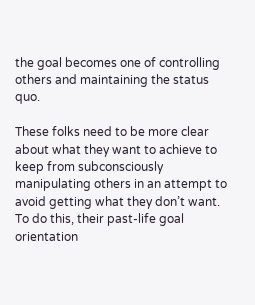the goal becomes one of controlling others and maintaining the status quo.

These folks need to be more clear about what they want to achieve to keep from subconsciously manipulating others in an attempt to avoid getting what they don’t want. To do this, their past-life goal orientation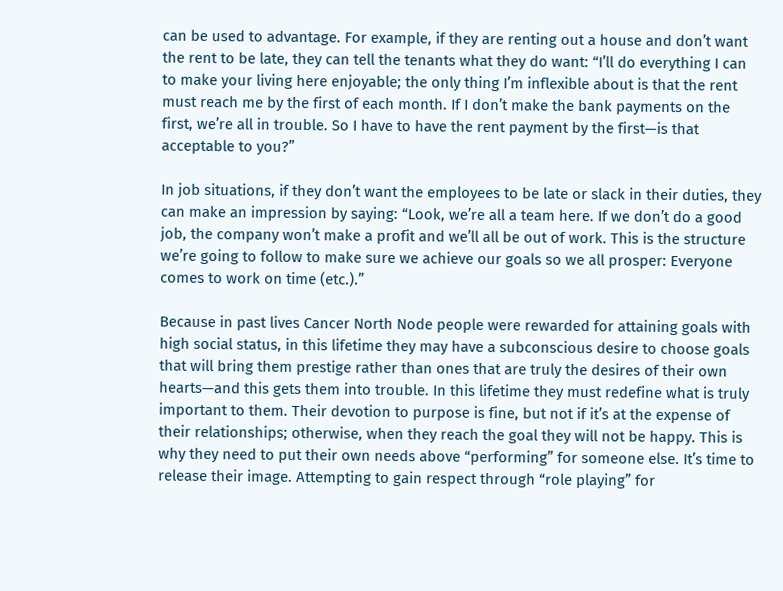can be used to advantage. For example, if they are renting out a house and don’t want the rent to be late, they can tell the tenants what they do want: “I’ll do everything I can to make your living here enjoyable; the only thing I’m inflexible about is that the rent must reach me by the first of each month. If I don’t make the bank payments on the first, we’re all in trouble. So I have to have the rent payment by the first—is that acceptable to you?”

In job situations, if they don’t want the employees to be late or slack in their duties, they can make an impression by saying: “Look, we’re all a team here. If we don’t do a good job, the company won’t make a profit and we’ll all be out of work. This is the structure we’re going to follow to make sure we achieve our goals so we all prosper: Everyone comes to work on time (etc.).”

Because in past lives Cancer North Node people were rewarded for attaining goals with high social status, in this lifetime they may have a subconscious desire to choose goals that will bring them prestige rather than ones that are truly the desires of their own hearts—and this gets them into trouble. In this lifetime they must redefine what is truly important to them. Their devotion to purpose is fine, but not if it’s at the expense of their relationships; otherwise, when they reach the goal they will not be happy. This is why they need to put their own needs above “performing” for someone else. It’s time to release their image. Attempting to gain respect through “role playing” for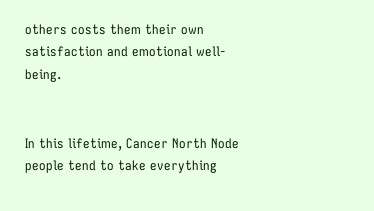others costs them their own satisfaction and emotional well-being.


In this lifetime, Cancer North Node people tend to take everything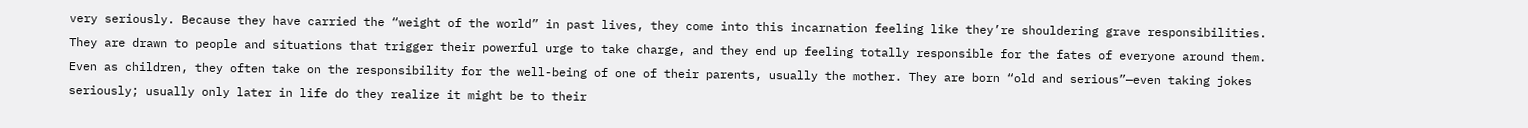very seriously. Because they have carried the “weight of the world” in past lives, they come into this incarnation feeling like they’re shouldering grave responsibilities. They are drawn to people and situations that trigger their powerful urge to take charge, and they end up feeling totally responsible for the fates of everyone around them. Even as children, they often take on the responsibility for the well-being of one of their parents, usually the mother. They are born “old and serious”—even taking jokes seriously; usually only later in life do they realize it might be to their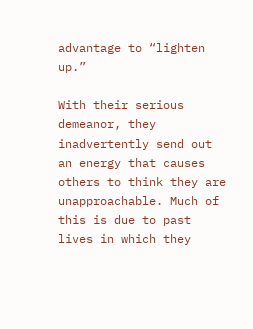advantage to “lighten up.”

With their serious demeanor, they inadvertently send out an energy that causes others to think they are unapproachable. Much of this is due to past lives in which they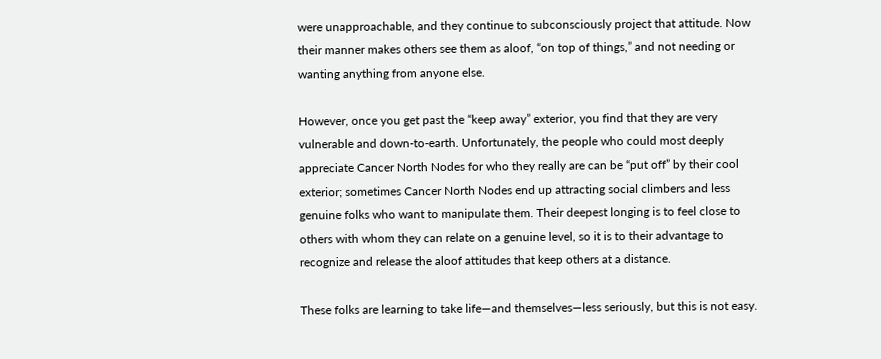were unapproachable, and they continue to subconsciously project that attitude. Now their manner makes others see them as aloof, “on top of things,” and not needing or wanting anything from anyone else.

However, once you get past the “keep away” exterior, you find that they are very vulnerable and down-to-earth. Unfortunately, the people who could most deeply appreciate Cancer North Nodes for who they really are can be “put off” by their cool exterior; sometimes Cancer North Nodes end up attracting social climbers and less genuine folks who want to manipulate them. Their deepest longing is to feel close to others with whom they can relate on a genuine level, so it is to their advantage to recognize and release the aloof attitudes that keep others at a distance.

These folks are learning to take life—and themselves—less seriously, but this is not easy.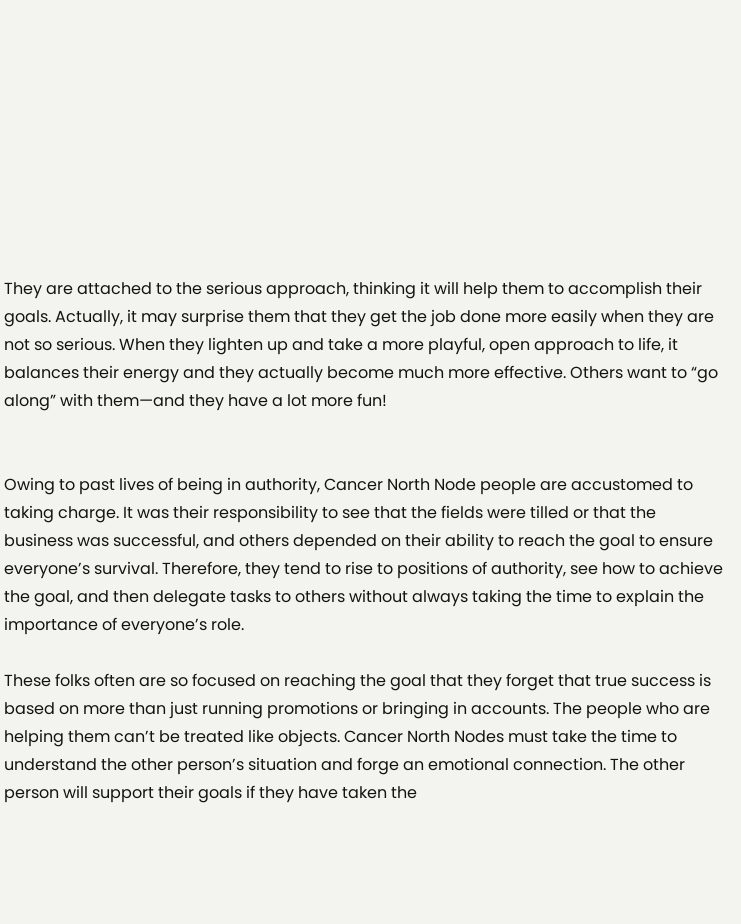They are attached to the serious approach, thinking it will help them to accomplish their goals. Actually, it may surprise them that they get the job done more easily when they are not so serious. When they lighten up and take a more playful, open approach to life, it balances their energy and they actually become much more effective. Others want to “go along” with them—and they have a lot more fun!


Owing to past lives of being in authority, Cancer North Node people are accustomed to taking charge. It was their responsibility to see that the fields were tilled or that the business was successful, and others depended on their ability to reach the goal to ensure everyone’s survival. Therefore, they tend to rise to positions of authority, see how to achieve the goal, and then delegate tasks to others without always taking the time to explain the importance of everyone’s role.

These folks often are so focused on reaching the goal that they forget that true success is based on more than just running promotions or bringing in accounts. The people who are helping them can’t be treated like objects. Cancer North Nodes must take the time to understand the other person’s situation and forge an emotional connection. The other person will support their goals if they have taken the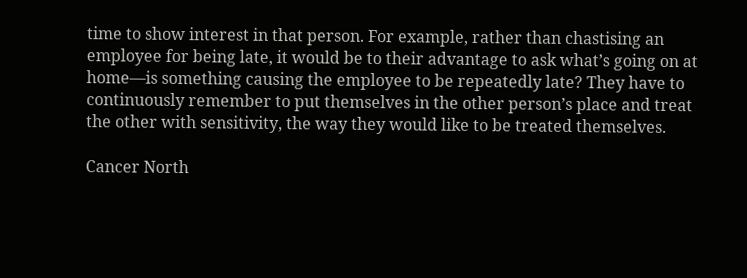time to show interest in that person. For example, rather than chastising an employee for being late, it would be to their advantage to ask what’s going on at home—is something causing the employee to be repeatedly late? They have to continuously remember to put themselves in the other person’s place and treat the other with sensitivity, the way they would like to be treated themselves.

Cancer North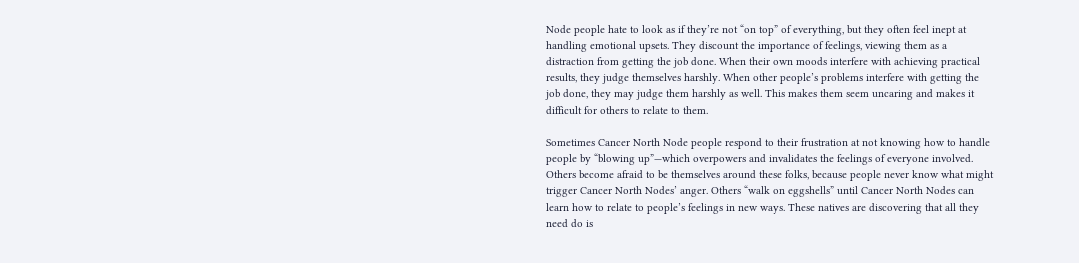Node people hate to look as if they’re not “on top” of everything, but they often feel inept at handling emotional upsets. They discount the importance of feelings, viewing them as a distraction from getting the job done. When their own moods interfere with achieving practical results, they judge themselves harshly. When other people’s problems interfere with getting the job done, they may judge them harshly as well. This makes them seem uncaring and makes it difficult for others to relate to them.

Sometimes Cancer North Node people respond to their frustration at not knowing how to handle people by “blowing up”—which overpowers and invalidates the feelings of everyone involved. Others become afraid to be themselves around these folks, because people never know what might trigger Cancer North Nodes’ anger. Others “walk on eggshells” until Cancer North Nodes can learn how to relate to people’s feelings in new ways. These natives are discovering that all they need do is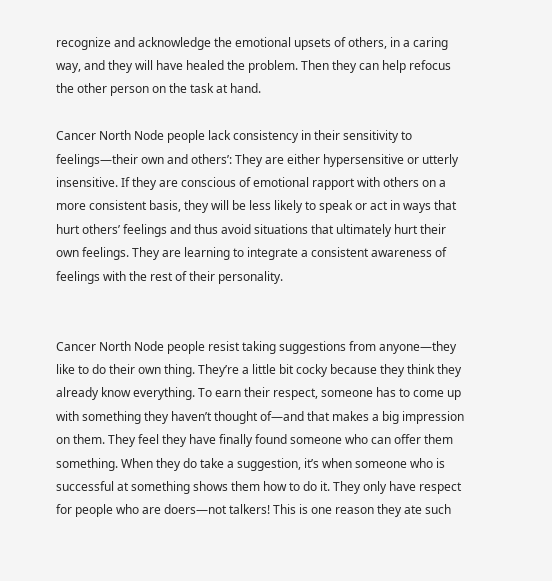recognize and acknowledge the emotional upsets of others, in a caring way, and they will have healed the problem. Then they can help refocus the other person on the task at hand.

Cancer North Node people lack consistency in their sensitivity to feelings—their own and others’: They are either hypersensitive or utterly insensitive. If they are conscious of emotional rapport with others on a more consistent basis, they will be less likely to speak or act in ways that hurt others’ feelings and thus avoid situations that ultimately hurt their own feelings. They are learning to integrate a consistent awareness of feelings with the rest of their personality.


Cancer North Node people resist taking suggestions from anyone—they like to do their own thing. They’re a little bit cocky because they think they already know everything. To earn their respect, someone has to come up with something they haven’t thought of—and that makes a big impression on them. They feel they have finally found someone who can offer them something. When they do take a suggestion, it’s when someone who is successful at something shows them how to do it. They only have respect for people who are doers—not talkers! This is one reason they ate such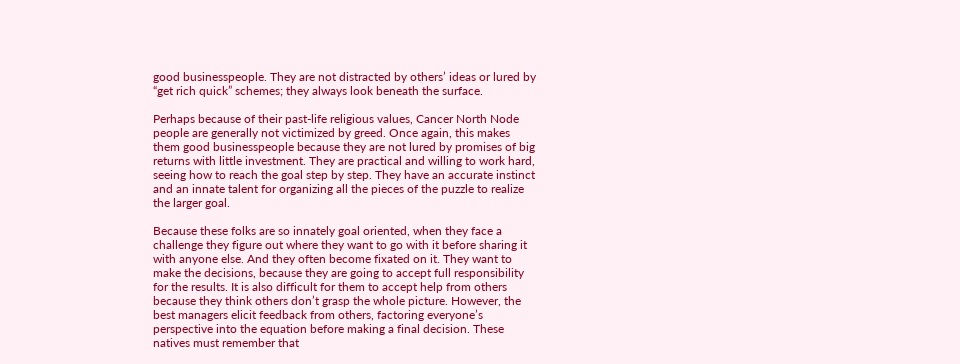good businesspeople. They are not distracted by others’ ideas or lured by “get rich quick” schemes; they always look beneath the surface.

Perhaps because of their past-life religious values, Cancer North Node people are generally not victimized by greed. Once again, this makes them good businesspeople because they are not lured by promises of big returns with little investment. They are practical and willing to work hard, seeing how to reach the goal step by step. They have an accurate instinct and an innate talent for organizing all the pieces of the puzzle to realize the larger goal.

Because these folks are so innately goal oriented, when they face a challenge they figure out where they want to go with it before sharing it with anyone else. And they often become fixated on it. They want to make the decisions, because they are going to accept full responsibility for the results. It is also difficult for them to accept help from others because they think others don’t grasp the whole picture. However, the best managers elicit feedback from others, factoring everyone’s perspective into the equation before making a final decision. These natives must remember that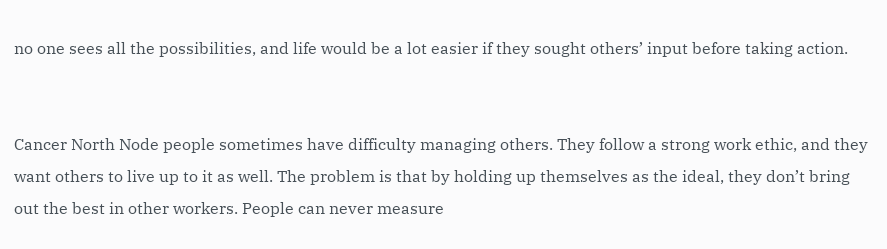no one sees all the possibilities, and life would be a lot easier if they sought others’ input before taking action.


Cancer North Node people sometimes have difficulty managing others. They follow a strong work ethic, and they want others to live up to it as well. The problem is that by holding up themselves as the ideal, they don’t bring out the best in other workers. People can never measure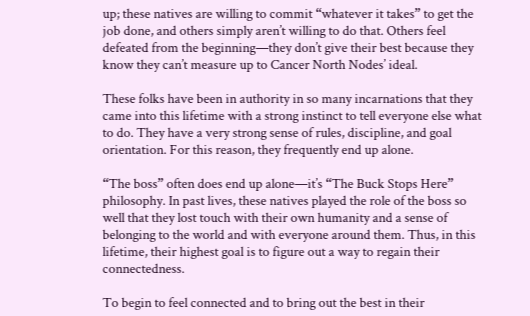up; these natives are willing to commit “whatever it takes” to get the job done, and others simply aren’t willing to do that. Others feel defeated from the beginning—they don’t give their best because they know they can’t measure up to Cancer North Nodes’ ideal.

These folks have been in authority in so many incarnations that they came into this lifetime with a strong instinct to tell everyone else what to do. They have a very strong sense of rules, discipline, and goal orientation. For this reason, they frequently end up alone.

“The boss” often does end up alone—it’s “The Buck Stops Here” philosophy. In past lives, these natives played the role of the boss so well that they lost touch with their own humanity and a sense of belonging to the world and with everyone around them. Thus, in this lifetime, their highest goal is to figure out a way to regain their connectedness.

To begin to feel connected and to bring out the best in their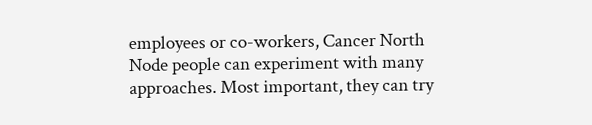employees or co-workers, Cancer North Node people can experiment with many approaches. Most important, they can try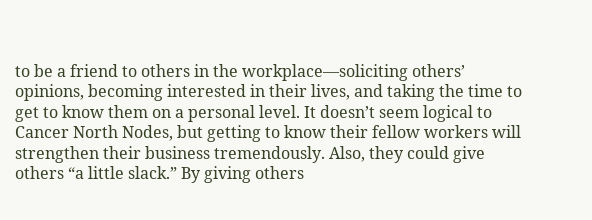to be a friend to others in the workplace—soliciting others’ opinions, becoming interested in their lives, and taking the time to get to know them on a personal level. It doesn’t seem logical to Cancer North Nodes, but getting to know their fellow workers will strengthen their business tremendously. Also, they could give others “a little slack.” By giving others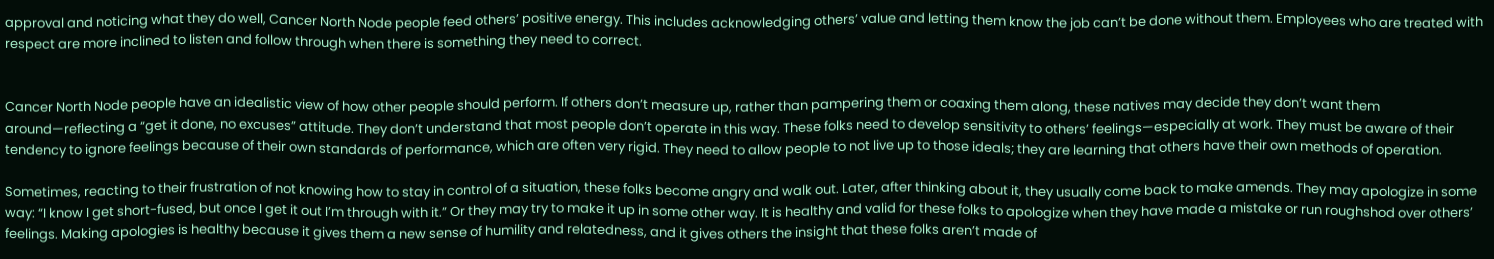approval and noticing what they do well, Cancer North Node people feed others’ positive energy. This includes acknowledging others’ value and letting them know the job can’t be done without them. Employees who are treated with respect are more inclined to listen and follow through when there is something they need to correct.


Cancer North Node people have an idealistic view of how other people should perform. If others don’t measure up, rather than pampering them or coaxing them along, these natives may decide they don’t want them around—reflecting a “get it done, no excuses” attitude. They don’t understand that most people don’t operate in this way. These folks need to develop sensitivity to others’ feelings—especially at work. They must be aware of their tendency to ignore feelings because of their own standards of performance, which are often very rigid. They need to allow people to not live up to those ideals; they are learning that others have their own methods of operation.

Sometimes, reacting to their frustration of not knowing how to stay in control of a situation, these folks become angry and walk out. Later, after thinking about it, they usually come back to make amends. They may apologize in some way: “I know I get short-fused, but once I get it out I’m through with it.” Or they may try to make it up in some other way. It is healthy and valid for these folks to apologize when they have made a mistake or run roughshod over others’ feelings. Making apologies is healthy because it gives them a new sense of humility and relatedness, and it gives others the insight that these folks aren’t made of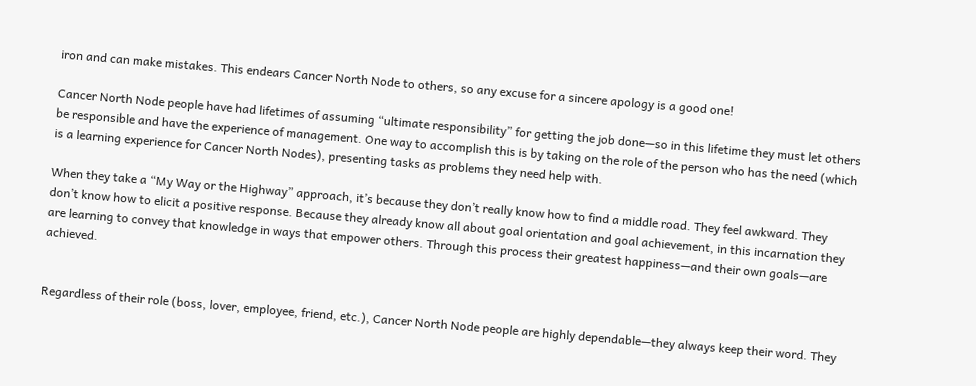iron and can make mistakes. This endears Cancer North Node to others, so any excuse for a sincere apology is a good one!

Cancer North Node people have had lifetimes of assuming “ultimate responsibility” for getting the job done—so in this lifetime they must let others be responsible and have the experience of management. One way to accomplish this is by taking on the role of the person who has the need (which is a learning experience for Cancer North Nodes), presenting tasks as problems they need help with.

When they take a “My Way or the Highway” approach, it’s because they don’t really know how to find a middle road. They feel awkward. They don’t know how to elicit a positive response. Because they already know all about goal orientation and goal achievement, in this incarnation they are learning to convey that knowledge in ways that empower others. Through this process their greatest happiness—and their own goals—are achieved.


Regardless of their role (boss, lover, employee, friend, etc.), Cancer North Node people are highly dependable—they always keep their word. They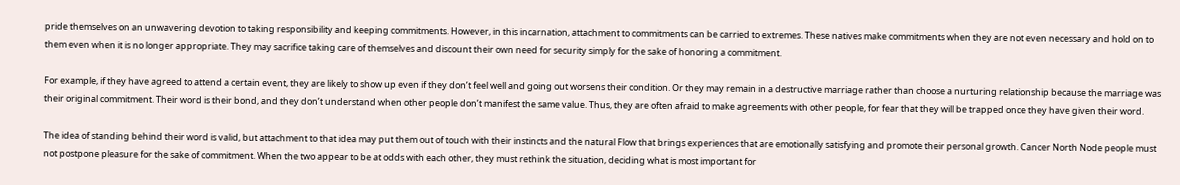pride themselves on an unwavering devotion to taking responsibility and keeping commitments. However, in this incarnation, attachment to commitments can be carried to extremes. These natives make commitments when they are not even necessary and hold on to them even when it is no longer appropriate. They may sacrifice taking care of themselves and discount their own need for security simply for the sake of honoring a commitment.

For example, if they have agreed to attend a certain event, they are likely to show up even if they don’t feel well and going out worsens their condition. Or they may remain in a destructive marriage rather than choose a nurturing relationship because the marriage was their original commitment. Their word is their bond, and they don’t understand when other people don’t manifest the same value. Thus, they are often afraid to make agreements with other people, for fear that they will be trapped once they have given their word.

The idea of standing behind their word is valid, but attachment to that idea may put them out of touch with their instincts and the natural Flow that brings experiences that are emotionally satisfying and promote their personal growth. Cancer North Node people must not postpone pleasure for the sake of commitment. When the two appear to be at odds with each other, they must rethink the situation, deciding what is most important for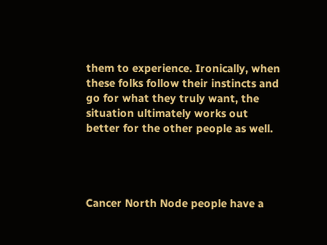them to experience. Ironically, when these folks follow their instincts and go for what they truly want, the situation ultimately works out better for the other people as well.




Cancer North Node people have a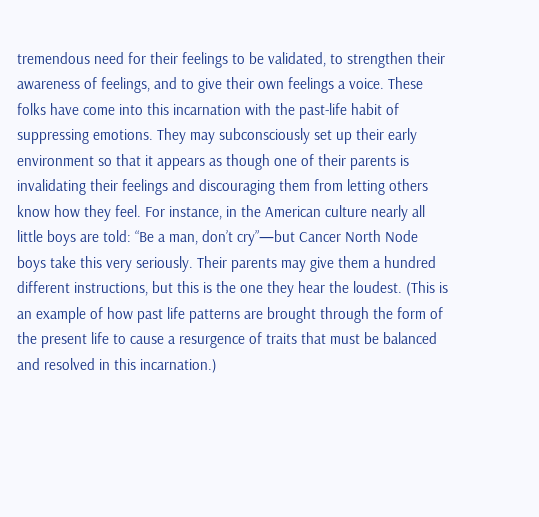tremendous need for their feelings to be validated, to strengthen their awareness of feelings, and to give their own feelings a voice. These folks have come into this incarnation with the past-life habit of suppressing emotions. They may subconsciously set up their early environment so that it appears as though one of their parents is invalidating their feelings and discouraging them from letting others know how they feel. For instance, in the American culture nearly all little boys are told: “Be a man, don’t cry”—but Cancer North Node boys take this very seriously. Their parents may give them a hundred different instructions, but this is the one they hear the loudest. (This is an example of how past life patterns are brought through the form of the present life to cause a resurgence of traits that must be balanced and resolved in this incarnation.)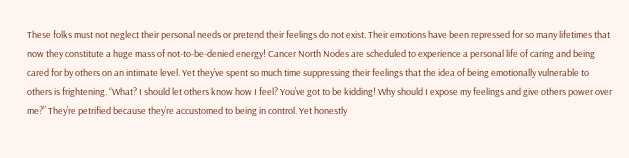These folks must not neglect their personal needs or pretend their feelings do not exist. Their emotions have been repressed for so many lifetimes that now they constitute a huge mass of not-to-be-denied energy! Cancer North Nodes are scheduled to experience a personal life of caring and being cared for by others on an intimate level. Yet they’ve spent so much time suppressing their feelings that the idea of being emotionally vulnerable to others is frightening. “What? I should let others know how I feel? You’ve got to be kidding! Why should I expose my feelings and give others power over me?” They’re petrified because they’re accustomed to being in control. Yet honestly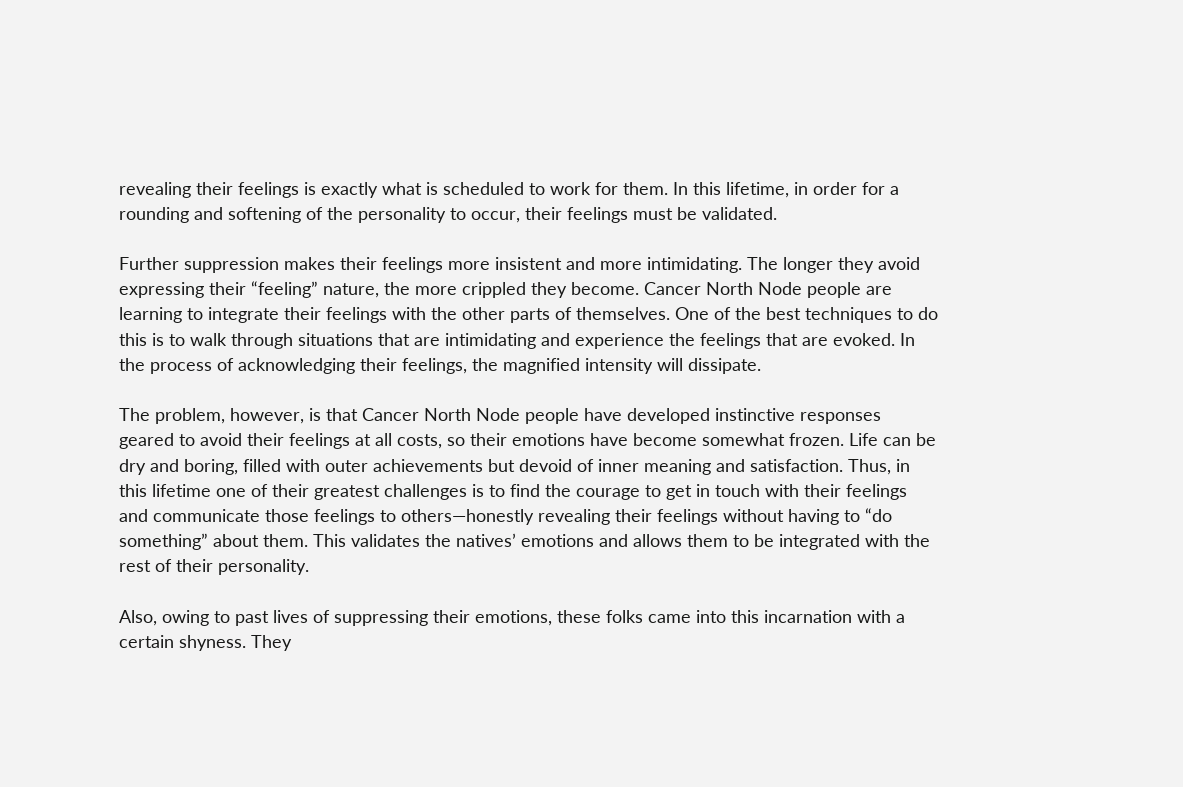revealing their feelings is exactly what is scheduled to work for them. In this lifetime, in order for a rounding and softening of the personality to occur, their feelings must be validated.

Further suppression makes their feelings more insistent and more intimidating. The longer they avoid expressing their “feeling” nature, the more crippled they become. Cancer North Node people are learning to integrate their feelings with the other parts of themselves. One of the best techniques to do this is to walk through situations that are intimidating and experience the feelings that are evoked. In the process of acknowledging their feelings, the magnified intensity will dissipate.

The problem, however, is that Cancer North Node people have developed instinctive responses geared to avoid their feelings at all costs, so their emotions have become somewhat frozen. Life can be dry and boring, filled with outer achievements but devoid of inner meaning and satisfaction. Thus, in this lifetime one of their greatest challenges is to find the courage to get in touch with their feelings and communicate those feelings to others—honestly revealing their feelings without having to “do something” about them. This validates the natives’ emotions and allows them to be integrated with the rest of their personality.

Also, owing to past lives of suppressing their emotions, these folks came into this incarnation with a certain shyness. They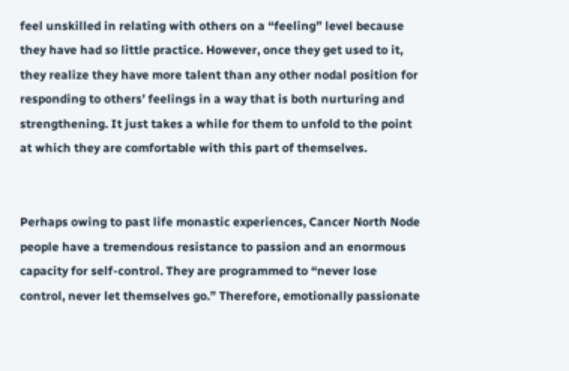feel unskilled in relating with others on a “feeling” level because they have had so little practice. However, once they get used to it, they realize they have more talent than any other nodal position for responding to others’ feelings in a way that is both nurturing and strengthening. It just takes a while for them to unfold to the point at which they are comfortable with this part of themselves.


Perhaps owing to past life monastic experiences, Cancer North Node people have a tremendous resistance to passion and an enormous capacity for self-control. They are programmed to “never lose control, never let themselves go.” Therefore, emotionally passionate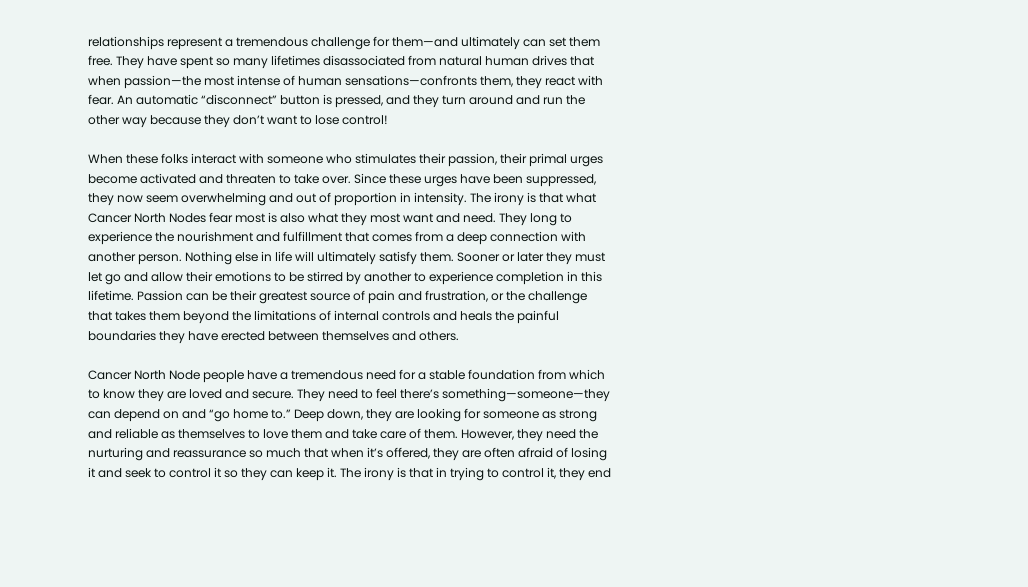relationships represent a tremendous challenge for them—and ultimately can set them free. They have spent so many lifetimes disassociated from natural human drives that when passion—the most intense of human sensations—confronts them, they react with fear. An automatic “disconnect” button is pressed, and they turn around and run the other way because they don’t want to lose control!

When these folks interact with someone who stimulates their passion, their primal urges become activated and threaten to take over. Since these urges have been suppressed, they now seem overwhelming and out of proportion in intensity. The irony is that what Cancer North Nodes fear most is also what they most want and need. They long to experience the nourishment and fulfillment that comes from a deep connection with another person. Nothing else in life will ultimately satisfy them. Sooner or later they must let go and allow their emotions to be stirred by another to experience completion in this lifetime. Passion can be their greatest source of pain and frustration, or the challenge that takes them beyond the limitations of internal controls and heals the painful boundaries they have erected between themselves and others.

Cancer North Node people have a tremendous need for a stable foundation from which to know they are loved and secure. They need to feel there’s something—someone—they can depend on and “go home to.” Deep down, they are looking for someone as strong and reliable as themselves to love them and take care of them. However, they need the nurturing and reassurance so much that when it’s offered, they are often afraid of losing it and seek to control it so they can keep it. The irony is that in trying to control it, they end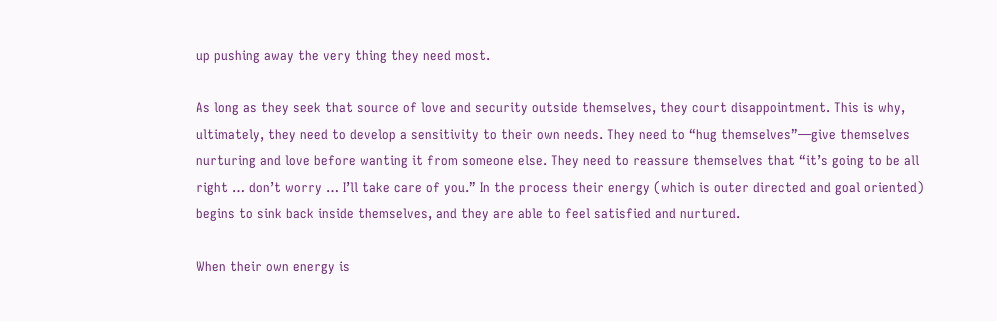up pushing away the very thing they need most.

As long as they seek that source of love and security outside themselves, they court disappointment. This is why, ultimately, they need to develop a sensitivity to their own needs. They need to “hug themselves”—give themselves nurturing and love before wanting it from someone else. They need to reassure themselves that “it’s going to be all right … don’t worry … I’ll take care of you.” In the process their energy (which is outer directed and goal oriented) begins to sink back inside themselves, and they are able to feel satisfied and nurtured.

When their own energy is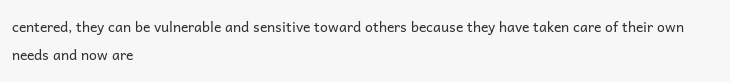centered, they can be vulnerable and sensitive toward others because they have taken care of their own needs and now are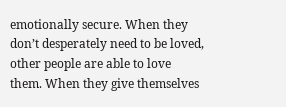emotionally secure. When they don’t desperately need to be loved, other people are able to love them. When they give themselves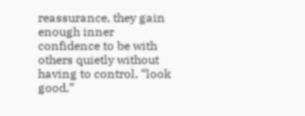reassurance, they gain enough inner confidence to be with others quietly without having to control, “look good,”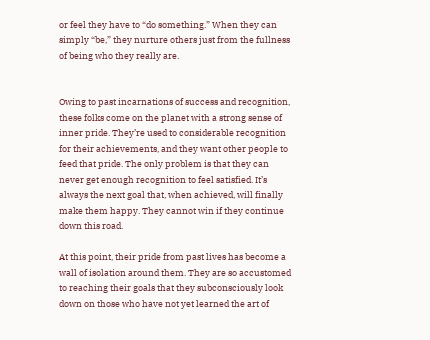or feel they have to “do something.” When they can simply “be,” they nurture others just from the fullness of being who they really are.


Owing to past incarnations of success and recognition, these folks come on the planet with a strong sense of inner pride. They’re used to considerable recognition for their achievements, and they want other people to feed that pride. The only problem is that they can never get enough recognition to feel satisfied. It’s always the next goal that, when achieved, will finally make them happy. They cannot win if they continue down this road.

At this point, their pride from past lives has become a wall of isolation around them. They are so accustomed to reaching their goals that they subconsciously look down on those who have not yet learned the art of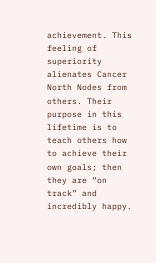achievement. This feeling of superiority alienates Cancer North Nodes from others. Their purpose in this lifetime is to teach others how to achieve their own goals; then they are “on track” and incredibly happy.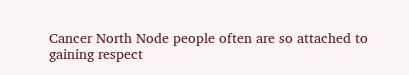Cancer North Node people often are so attached to gaining respect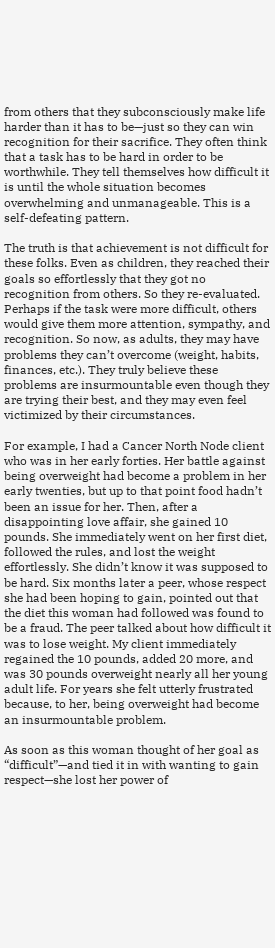from others that they subconsciously make life harder than it has to be—just so they can win recognition for their sacrifice. They often think that a task has to be hard in order to be worthwhile. They tell themselves how difficult it is until the whole situation becomes overwhelming and unmanageable. This is a self-defeating pattern.

The truth is that achievement is not difficult for these folks. Even as children, they reached their goals so effortlessly that they got no recognition from others. So they re-evaluated. Perhaps if the task were more difficult, others would give them more attention, sympathy, and recognition. So now, as adults, they may have problems they can’t overcome (weight, habits, finances, etc.). They truly believe these problems are insurmountable even though they are trying their best, and they may even feel victimized by their circumstances.

For example, I had a Cancer North Node client who was in her early forties. Her battle against being overweight had become a problem in her early twenties, but up to that point food hadn’t been an issue for her. Then, after a disappointing love affair, she gained 10 pounds. She immediately went on her first diet, followed the rules, and lost the weight effortlessly. She didn’t know it was supposed to be hard. Six months later a peer, whose respect she had been hoping to gain, pointed out that the diet this woman had followed was found to be a fraud. The peer talked about how difficult it was to lose weight. My client immediately regained the 10 pounds, added 20 more, and was 30 pounds overweight nearly all her young adult life. For years she felt utterly frustrated because, to her, being overweight had become an insurmountable problem.

As soon as this woman thought of her goal as “difficult”—and tied it in with wanting to gain respect—she lost her power of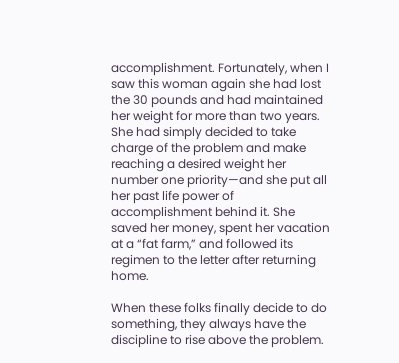accomplishment. Fortunately, when I saw this woman again she had lost the 30 pounds and had maintained her weight for more than two years. She had simply decided to take charge of the problem and make reaching a desired weight her number one priority—and she put all her past life power of accomplishment behind it. She saved her money, spent her vacation at a “fat farm,” and followed its regimen to the letter after returning home.

When these folks finally decide to do something, they always have the discipline to rise above the problem.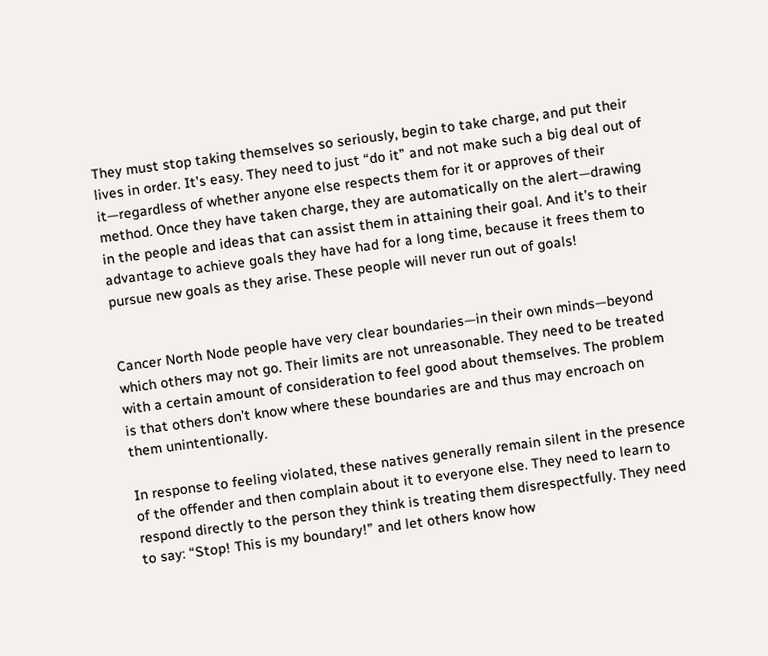They must stop taking themselves so seriously, begin to take charge, and put their lives in order. It’s easy. They need to just “do it” and not make such a big deal out of it—regardless of whether anyone else respects them for it or approves of their method. Once they have taken charge, they are automatically on the alert—drawing in the people and ideas that can assist them in attaining their goal. And it’s to their advantage to achieve goals they have had for a long time, because it frees them to pursue new goals as they arise. These people will never run out of goals!


Cancer North Node people have very clear boundaries—in their own minds—beyond which others may not go. Their limits are not unreasonable. They need to be treated with a certain amount of consideration to feel good about themselves. The problem is that others don’t know where these boundaries are and thus may encroach on them unintentionally.

In response to feeling violated, these natives generally remain silent in the presence of the offender and then complain about it to everyone else. They need to learn to respond directly to the person they think is treating them disrespectfully. They need to say: “Stop! This is my boundary!” and let others know how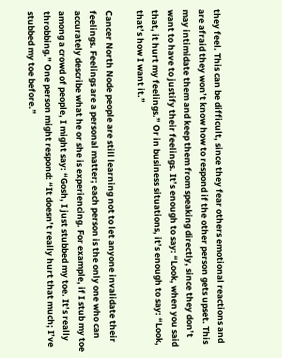they feel. This can be difficult, since they fear others emotional reactions and are afraid they won’t know how to respond if the other person gets upset. This may intimidate them and keep them from speaking directly, since they don’t want to have to justify their feelings. It’s enough to say: “Look, when you said that, it hurt my feelings.” Or in business situations, it’s enough to say: “Look, that’s how I want it.”

Cancer North Node people are still learning not to let anyone invalidate their feelings. Feelings are a personal matter; each person is the only one who can accurately describe what he or she is experiencing. For example, if I stub my toe among a crowd of people, I might say: “Gosh, I just stubbed my toe. It’s really throbbing.” One person might respond: “It doesn’t really hurt that much; I’ve stubbed my toe before.”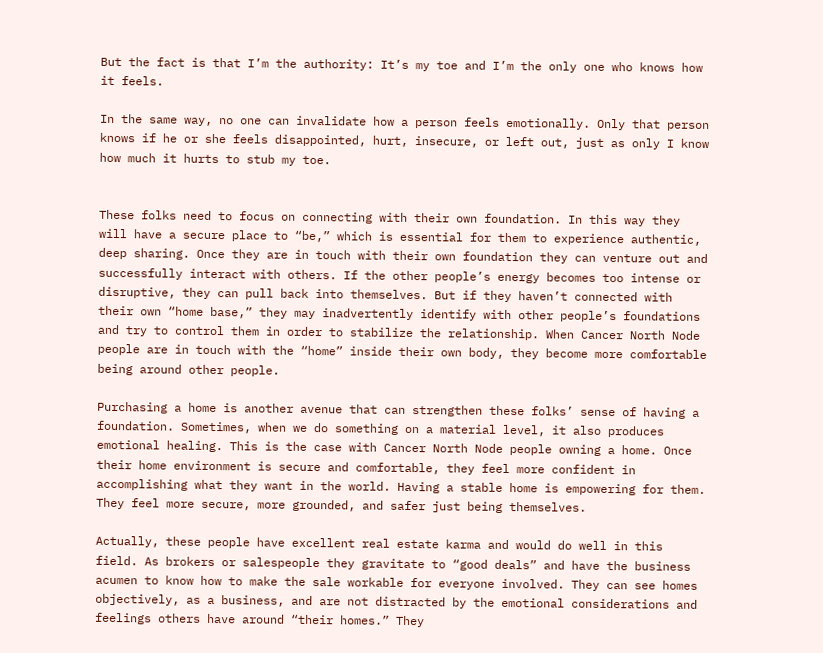But the fact is that I’m the authority: It’s my toe and I’m the only one who knows how it feels.

In the same way, no one can invalidate how a person feels emotionally. Only that person knows if he or she feels disappointed, hurt, insecure, or left out, just as only I know how much it hurts to stub my toe.


These folks need to focus on connecting with their own foundation. In this way they will have a secure place to “be,” which is essential for them to experience authentic, deep sharing. Once they are in touch with their own foundation they can venture out and successfully interact with others. If the other people’s energy becomes too intense or disruptive, they can pull back into themselves. But if they haven’t connected with their own “home base,” they may inadvertently identify with other people’s foundations and try to control them in order to stabilize the relationship. When Cancer North Node people are in touch with the “home” inside their own body, they become more comfortable being around other people.

Purchasing a home is another avenue that can strengthen these folks’ sense of having a foundation. Sometimes, when we do something on a material level, it also produces emotional healing. This is the case with Cancer North Node people owning a home. Once their home environment is secure and comfortable, they feel more confident in accomplishing what they want in the world. Having a stable home is empowering for them. They feel more secure, more grounded, and safer just being themselves.

Actually, these people have excellent real estate karma and would do well in this field. As brokers or salespeople they gravitate to “good deals” and have the business acumen to know how to make the sale workable for everyone involved. They can see homes objectively, as a business, and are not distracted by the emotional considerations and feelings others have around “their homes.” They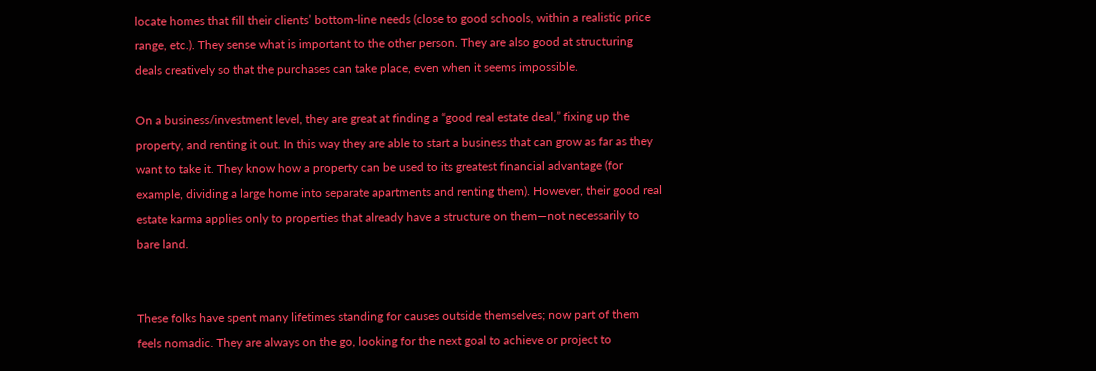locate homes that fill their clients’ bottom-line needs (close to good schools, within a realistic price range, etc.). They sense what is important to the other person. They are also good at structuring deals creatively so that the purchases can take place, even when it seems impossible.

On a business/investment level, they are great at finding a “good real estate deal,” fixing up the property, and renting it out. In this way they are able to start a business that can grow as far as they want to take it. They know how a property can be used to its greatest financial advantage (for example, dividing a large home into separate apartments and renting them). However, their good real estate karma applies only to properties that already have a structure on them—not necessarily to bare land.


These folks have spent many lifetimes standing for causes outside themselves; now part of them feels nomadic. They are always on the go, looking for the next goal to achieve or project to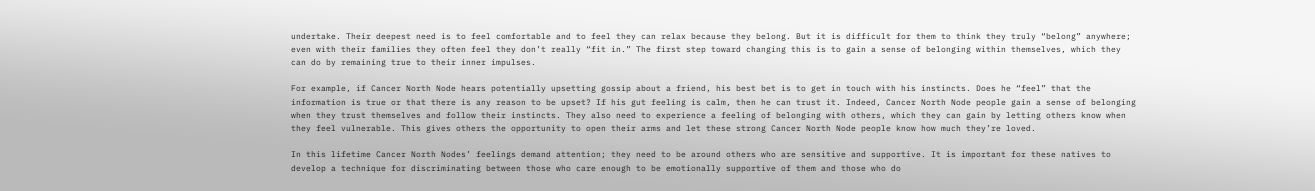undertake. Their deepest need is to feel comfortable and to feel they can relax because they belong. But it is difficult for them to think they truly “belong” anywhere; even with their families they often feel they don’t really “fit in.” The first step toward changing this is to gain a sense of belonging within themselves, which they can do by remaining true to their inner impulses.

For example, if Cancer North Node hears potentially upsetting gossip about a friend, his best bet is to get in touch with his instincts. Does he “feel” that the information is true or that there is any reason to be upset? If his gut feeling is calm, then he can trust it. Indeed, Cancer North Node people gain a sense of belonging when they trust themselves and follow their instincts. They also need to experience a feeling of belonging with others, which they can gain by letting others know when they feel vulnerable. This gives others the opportunity to open their arms and let these strong Cancer North Node people know how much they’re loved.

In this lifetime Cancer North Nodes’ feelings demand attention; they need to be around others who are sensitive and supportive. It is important for these natives to develop a technique for discriminating between those who care enough to be emotionally supportive of them and those who do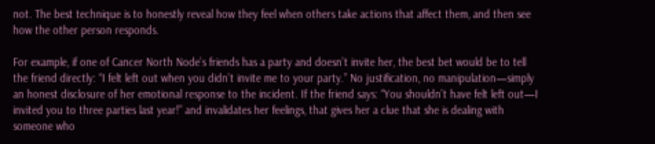not. The best technique is to honestly reveal how they feel when others take actions that affect them, and then see how the other person responds.

For example, if one of Cancer North Node’s friends has a party and doesn’t invite her, the best bet would be to tell the friend directly: “I felt left out when you didn’t invite me to your party.” No justification, no manipulation—simply an honest disclosure of her emotional response to the incident. If the friend says: “You shouldn’t have felt left out—I invited you to three parties last year!” and invalidates her feelings, that gives her a clue that she is dealing with someone who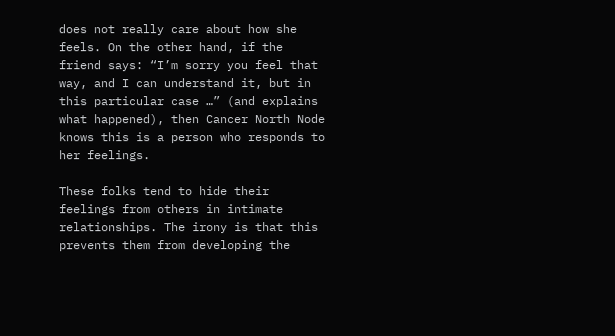does not really care about how she feels. On the other hand, if the friend says: “I’m sorry you feel that way, and I can understand it, but in this particular case …” (and explains what happened), then Cancer North Node knows this is a person who responds to her feelings.

These folks tend to hide their feelings from others in intimate relationships. The irony is that this prevents them from developing the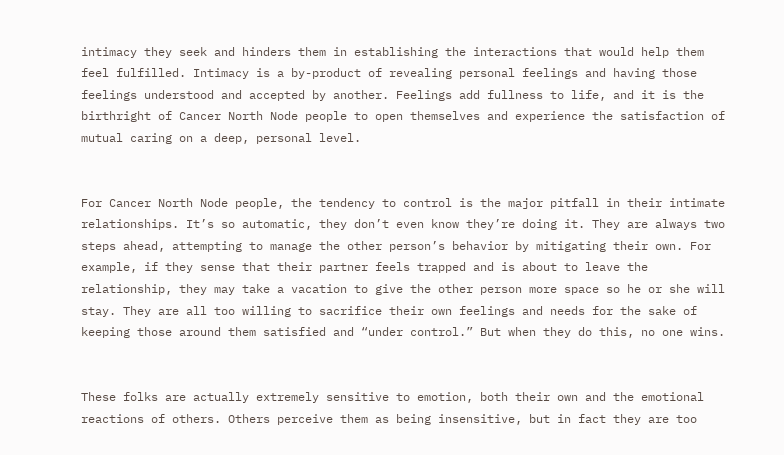intimacy they seek and hinders them in establishing the interactions that would help them feel fulfilled. Intimacy is a by-product of revealing personal feelings and having those feelings understood and accepted by another. Feelings add fullness to life, and it is the birthright of Cancer North Node people to open themselves and experience the satisfaction of mutual caring on a deep, personal level.


For Cancer North Node people, the tendency to control is the major pitfall in their intimate relationships. It’s so automatic, they don’t even know they’re doing it. They are always two steps ahead, attempting to manage the other person’s behavior by mitigating their own. For example, if they sense that their partner feels trapped and is about to leave the relationship, they may take a vacation to give the other person more space so he or she will stay. They are all too willing to sacrifice their own feelings and needs for the sake of keeping those around them satisfied and “under control.” But when they do this, no one wins.


These folks are actually extremely sensitive to emotion, both their own and the emotional reactions of others. Others perceive them as being insensitive, but in fact they are too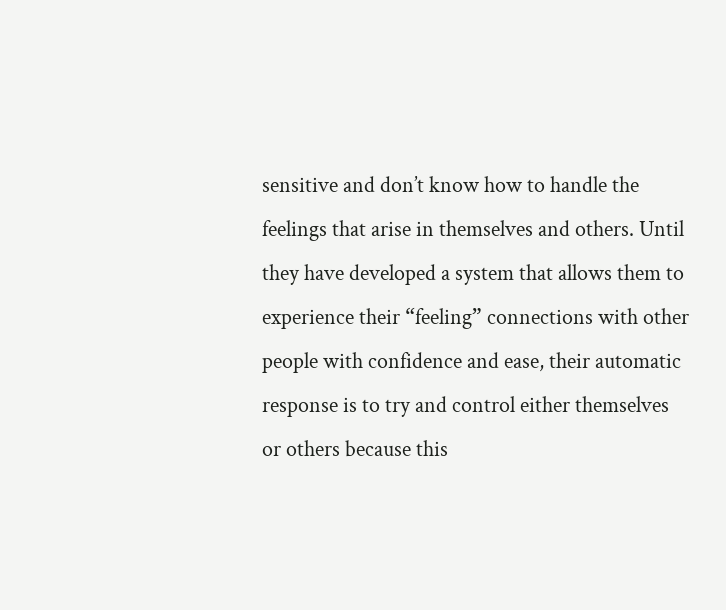sensitive and don’t know how to handle the feelings that arise in themselves and others. Until they have developed a system that allows them to experience their “feeling” connections with other people with confidence and ease, their automatic response is to try and control either themselves or others because this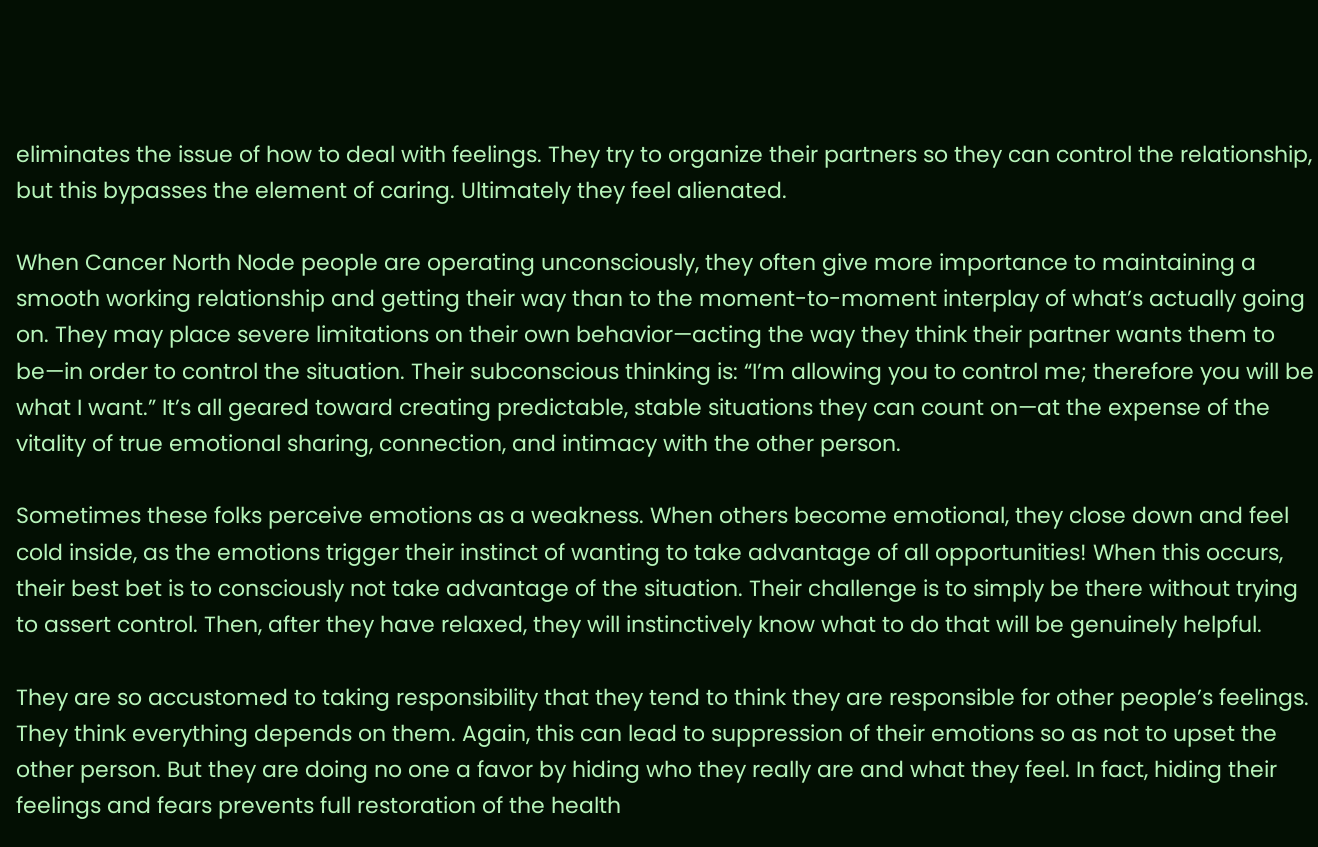eliminates the issue of how to deal with feelings. They try to organize their partners so they can control the relationship, but this bypasses the element of caring. Ultimately they feel alienated.

When Cancer North Node people are operating unconsciously, they often give more importance to maintaining a smooth working relationship and getting their way than to the moment-to-moment interplay of what’s actually going on. They may place severe limitations on their own behavior—acting the way they think their partner wants them to be—in order to control the situation. Their subconscious thinking is: “I’m allowing you to control me; therefore you will be what I want.” It’s all geared toward creating predictable, stable situations they can count on—at the expense of the vitality of true emotional sharing, connection, and intimacy with the other person.

Sometimes these folks perceive emotions as a weakness. When others become emotional, they close down and feel cold inside, as the emotions trigger their instinct of wanting to take advantage of all opportunities! When this occurs, their best bet is to consciously not take advantage of the situation. Their challenge is to simply be there without trying to assert control. Then, after they have relaxed, they will instinctively know what to do that will be genuinely helpful.

They are so accustomed to taking responsibility that they tend to think they are responsible for other people’s feelings. They think everything depends on them. Again, this can lead to suppression of their emotions so as not to upset the other person. But they are doing no one a favor by hiding who they really are and what they feel. In fact, hiding their feelings and fears prevents full restoration of the health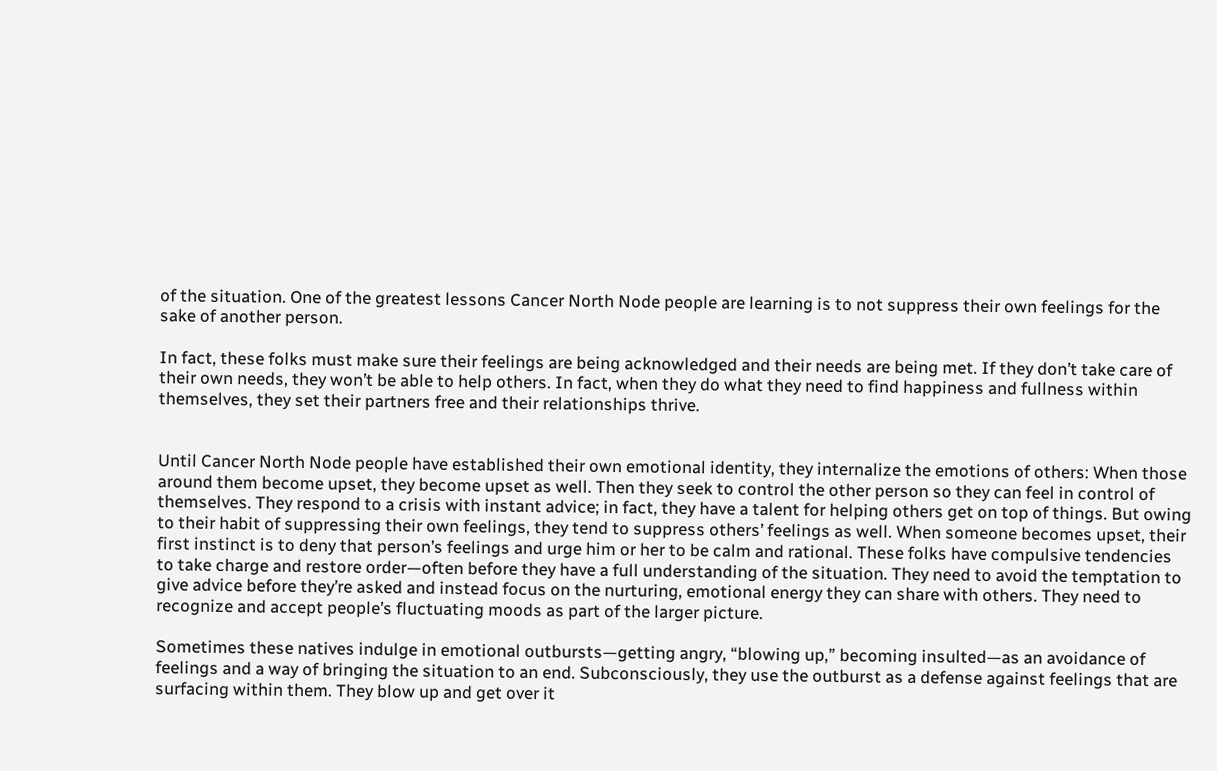of the situation. One of the greatest lessons Cancer North Node people are learning is to not suppress their own feelings for the sake of another person.

In fact, these folks must make sure their feelings are being acknowledged and their needs are being met. If they don’t take care of their own needs, they won’t be able to help others. In fact, when they do what they need to find happiness and fullness within themselves, they set their partners free and their relationships thrive.


Until Cancer North Node people have established their own emotional identity, they internalize the emotions of others: When those around them become upset, they become upset as well. Then they seek to control the other person so they can feel in control of themselves. They respond to a crisis with instant advice; in fact, they have a talent for helping others get on top of things. But owing to their habit of suppressing their own feelings, they tend to suppress others’ feelings as well. When someone becomes upset, their first instinct is to deny that person’s feelings and urge him or her to be calm and rational. These folks have compulsive tendencies to take charge and restore order—often before they have a full understanding of the situation. They need to avoid the temptation to give advice before they’re asked and instead focus on the nurturing, emotional energy they can share with others. They need to recognize and accept people’s fluctuating moods as part of the larger picture.

Sometimes these natives indulge in emotional outbursts—getting angry, “blowing up,” becoming insulted—as an avoidance of feelings and a way of bringing the situation to an end. Subconsciously, they use the outburst as a defense against feelings that are surfacing within them. They blow up and get over it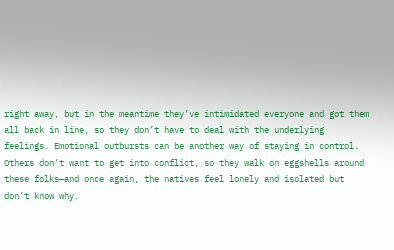right away, but in the meantime they’ve intimidated everyone and got them all back in line, so they don’t have to deal with the underlying feelings. Emotional outbursts can be another way of staying in control. Others don’t want to get into conflict, so they walk on eggshells around these folks—and once again, the natives feel lonely and isolated but don’t know why.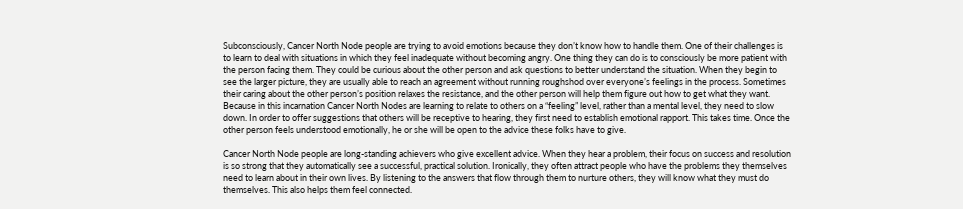Subconsciously, Cancer North Node people are trying to avoid emotions because they don’t know how to handle them. One of their challenges is to learn to deal with situations in which they feel inadequate without becoming angry. One thing they can do is to consciously be more patient with the person facing them. They could be curious about the other person and ask questions to better understand the situation. When they begin to see the larger picture, they are usually able to reach an agreement without running roughshod over everyone’s feelings in the process. Sometimes their caring about the other person’s position relaxes the resistance, and the other person will help them figure out how to get what they want. Because in this incarnation Cancer North Nodes are learning to relate to others on a “feeling” level, rather than a mental level, they need to slow down. In order to offer suggestions that others will be receptive to hearing, they first need to establish emotional rapport. This takes time. Once the other person feels understood emotionally, he or she will be open to the advice these folks have to give.

Cancer North Node people are long-standing achievers who give excellent advice. When they hear a problem, their focus on success and resolution is so strong that they automatically see a successful, practical solution. Ironically, they often attract people who have the problems they themselves need to learn about in their own lives. By listening to the answers that flow through them to nurture others, they will know what they must do themselves. This also helps them feel connected.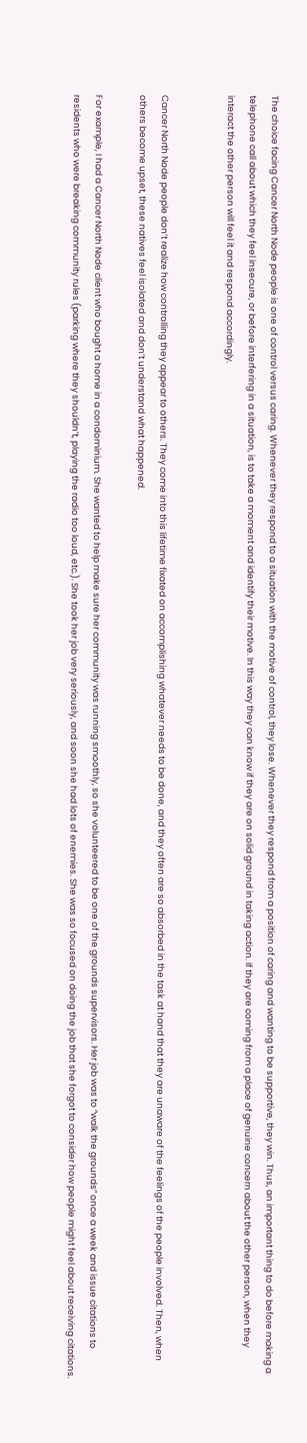The choice facing Cancer North Node people is one of control versus caring. Whenever they respond to a situation with the motive of control, they lose. Whenever they respond from a position of caring and wanting to be supportive, they win. Thus, an important thing to do before making a telephone call about which they feel insecure, or before interfering in a situation, is to take a moment and identify their motive. In this way they can know if they are on solid ground in taking action. If they are coming from a place of genuine concern about the other person, when they interact the other person will feel it and respond accordingly.


Cancer North Node people don’t realize how controlling they appear to others. They come into this lifetime fixated on accomplishing whatever needs to be done, and they often are so absorbed in the task at hand that they are unaware of the feelings of the people involved. Then, when others become upset, these natives feel isolated and don’t understand what happened.

For example, I had a Cancer North Node client who bought a home in a condominium. She wanted to help make sure her community was running smoothly, so she volunteered to be one of the grounds supervisors. Her job was to “walk the grounds” once a week and issue citations to residents who were breaking community rules (parking where they shouldn’t, playing the radio too loud, etc.). She took her job very seriously, and soon she had lots of enemies. She was so focused on doing the job that she forgot to consider how people might feel about receiving citations.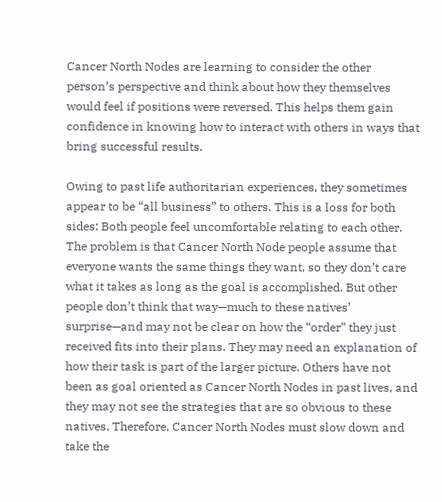Cancer North Nodes are learning to consider the other person’s perspective and think about how they themselves would feel if positions were reversed. This helps them gain confidence in knowing how to interact with others in ways that bring successful results.

Owing to past life authoritarian experiences, they sometimes appear to be “all business” to others. This is a loss for both sides: Both people feel uncomfortable relating to each other. The problem is that Cancer North Node people assume that everyone wants the same things they want, so they don’t care what it takes as long as the goal is accomplished. But other people don’t think that way—much to these natives’ surprise—and may not be clear on how the “order” they just received fits into their plans. They may need an explanation of how their task is part of the larger picture. Others have not been as goal oriented as Cancer North Nodes in past lives, and they may not see the strategies that are so obvious to these natives. Therefore, Cancer North Nodes must slow down and take the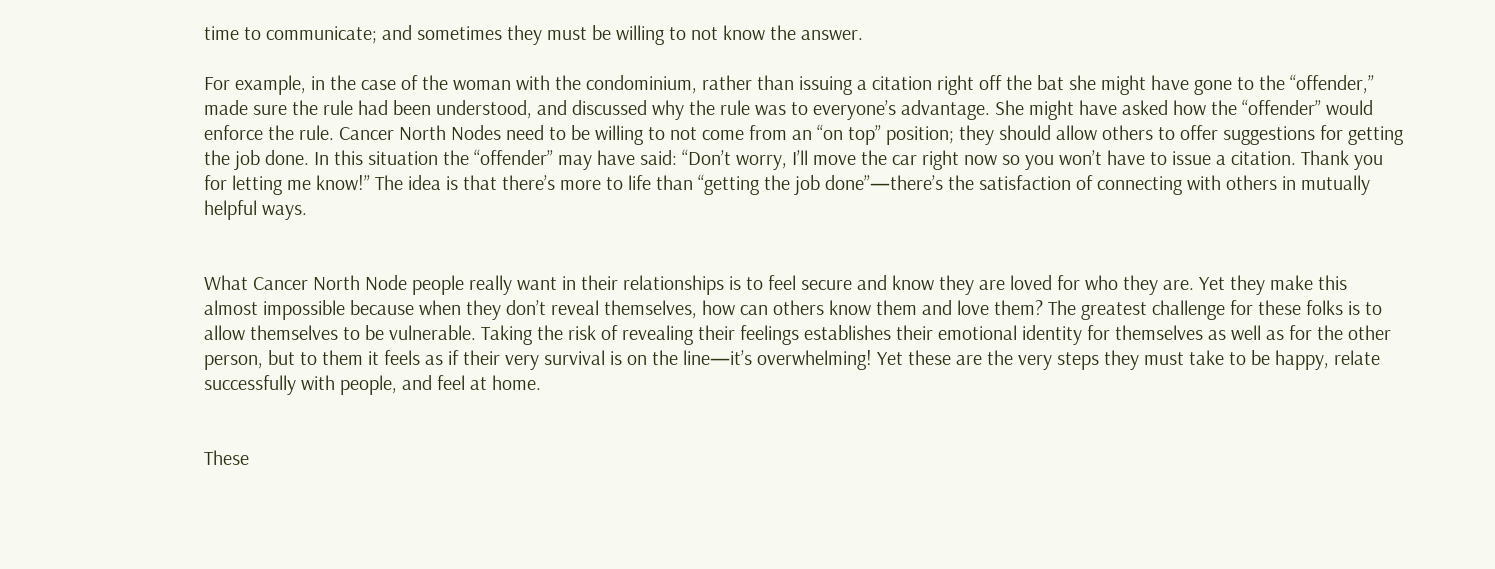time to communicate; and sometimes they must be willing to not know the answer.

For example, in the case of the woman with the condominium, rather than issuing a citation right off the bat she might have gone to the “offender,” made sure the rule had been understood, and discussed why the rule was to everyone’s advantage. She might have asked how the “offender” would enforce the rule. Cancer North Nodes need to be willing to not come from an “on top” position; they should allow others to offer suggestions for getting the job done. In this situation the “offender” may have said: “Don’t worry, I’ll move the car right now so you won’t have to issue a citation. Thank you for letting me know!” The idea is that there’s more to life than “getting the job done”—there’s the satisfaction of connecting with others in mutually helpful ways.


What Cancer North Node people really want in their relationships is to feel secure and know they are loved for who they are. Yet they make this almost impossible because when they don’t reveal themselves, how can others know them and love them? The greatest challenge for these folks is to allow themselves to be vulnerable. Taking the risk of revealing their feelings establishes their emotional identity for themselves as well as for the other person, but to them it feels as if their very survival is on the line—it’s overwhelming! Yet these are the very steps they must take to be happy, relate successfully with people, and feel at home.


These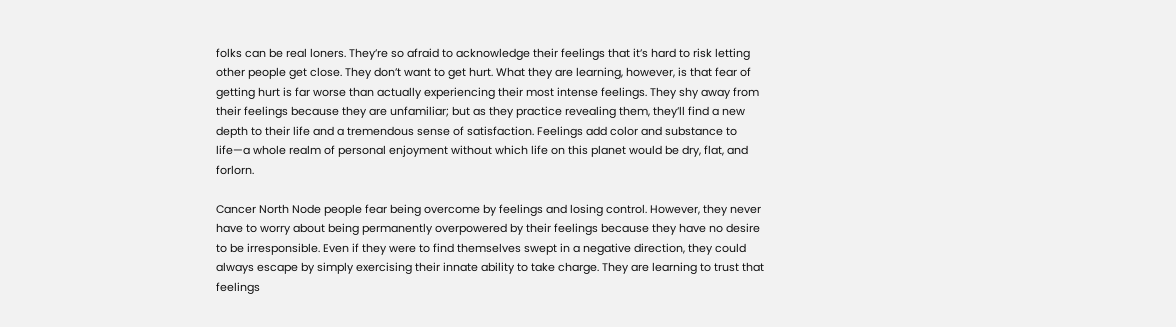folks can be real loners. They’re so afraid to acknowledge their feelings that it’s hard to risk letting other people get close. They don’t want to get hurt. What they are learning, however, is that fear of getting hurt is far worse than actually experiencing their most intense feelings. They shy away from their feelings because they are unfamiliar; but as they practice revealing them, they’ll find a new depth to their life and a tremendous sense of satisfaction. Feelings add color and substance to life—a whole realm of personal enjoyment without which life on this planet would be dry, flat, and forlorn.

Cancer North Node people fear being overcome by feelings and losing control. However, they never have to worry about being permanently overpowered by their feelings because they have no desire to be irresponsible. Even if they were to find themselves swept in a negative direction, they could always escape by simply exercising their innate ability to take charge. They are learning to trust that feelings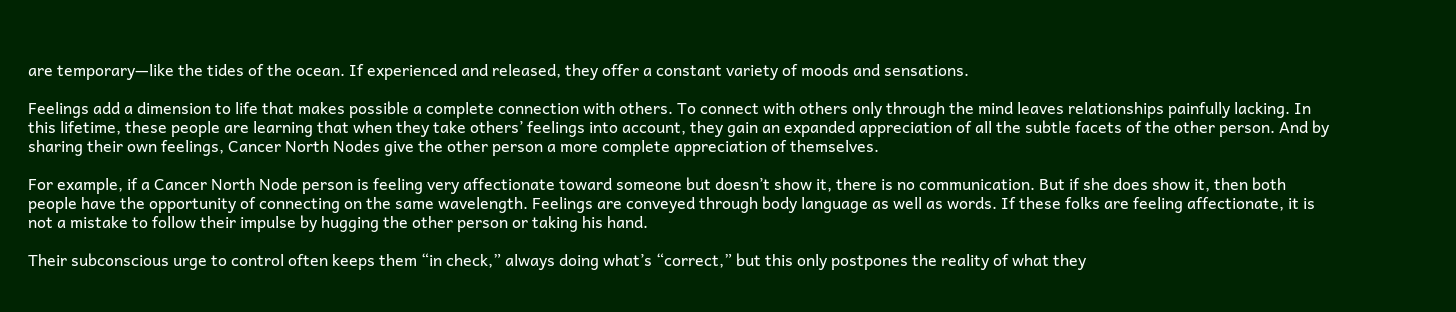are temporary—like the tides of the ocean. If experienced and released, they offer a constant variety of moods and sensations.

Feelings add a dimension to life that makes possible a complete connection with others. To connect with others only through the mind leaves relationships painfully lacking. In this lifetime, these people are learning that when they take others’ feelings into account, they gain an expanded appreciation of all the subtle facets of the other person. And by sharing their own feelings, Cancer North Nodes give the other person a more complete appreciation of themselves.

For example, if a Cancer North Node person is feeling very affectionate toward someone but doesn’t show it, there is no communication. But if she does show it, then both people have the opportunity of connecting on the same wavelength. Feelings are conveyed through body language as well as words. If these folks are feeling affectionate, it is not a mistake to follow their impulse by hugging the other person or taking his hand.

Their subconscious urge to control often keeps them “in check,” always doing what’s “correct,” but this only postpones the reality of what they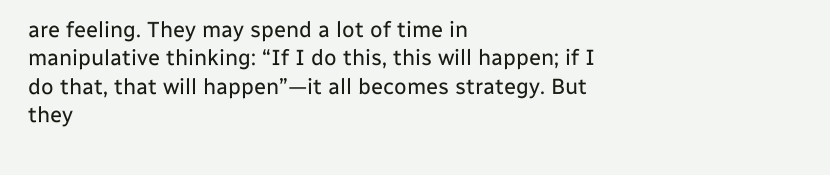are feeling. They may spend a lot of time in manipulative thinking: “If I do this, this will happen; if I do that, that will happen”—it all becomes strategy. But they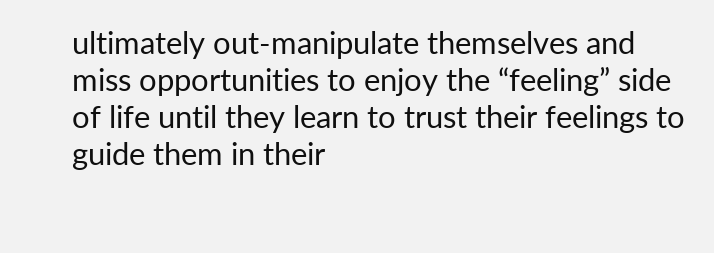ultimately out-manipulate themselves and miss opportunities to enjoy the “feeling” side of life until they learn to trust their feelings to guide them in their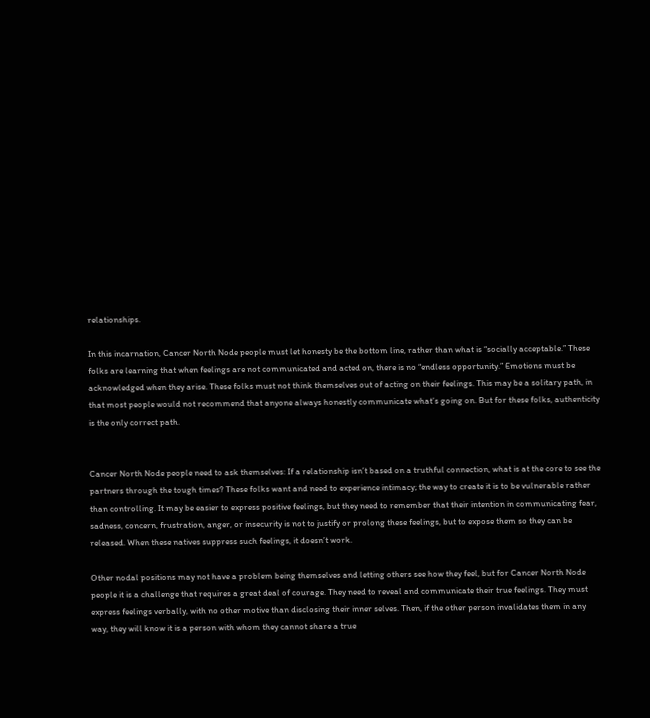relationships.

In this incarnation, Cancer North Node people must let honesty be the bottom line, rather than what is “socially acceptable.” These folks are learning that when feelings are not communicated and acted on, there is no “endless opportunity.” Emotions must be acknowledged when they arise. These folks must not think themselves out of acting on their feelings. This may be a solitary path, in that most people would not recommend that anyone always honestly communicate what’s going on. But for these folks, authenticity is the only correct path.


Cancer North Node people need to ask themselves: If a relationship isn’t based on a truthful connection, what is at the core to see the partners through the tough times? These folks want and need to experience intimacy; the way to create it is to be vulnerable rather than controlling. It may be easier to express positive feelings, but they need to remember that their intention in communicating fear, sadness, concern, frustration, anger, or insecurity is not to justify or prolong these feelings, but to expose them so they can be released. When these natives suppress such feelings, it doesn’t work.

Other nodal positions may not have a problem being themselves and letting others see how they feel, but for Cancer North Node people it is a challenge that requires a great deal of courage. They need to reveal and communicate their true feelings. They must express feelings verbally, with no other motive than disclosing their inner selves. Then, if the other person invalidates them in any way, they will know it is a person with whom they cannot share a true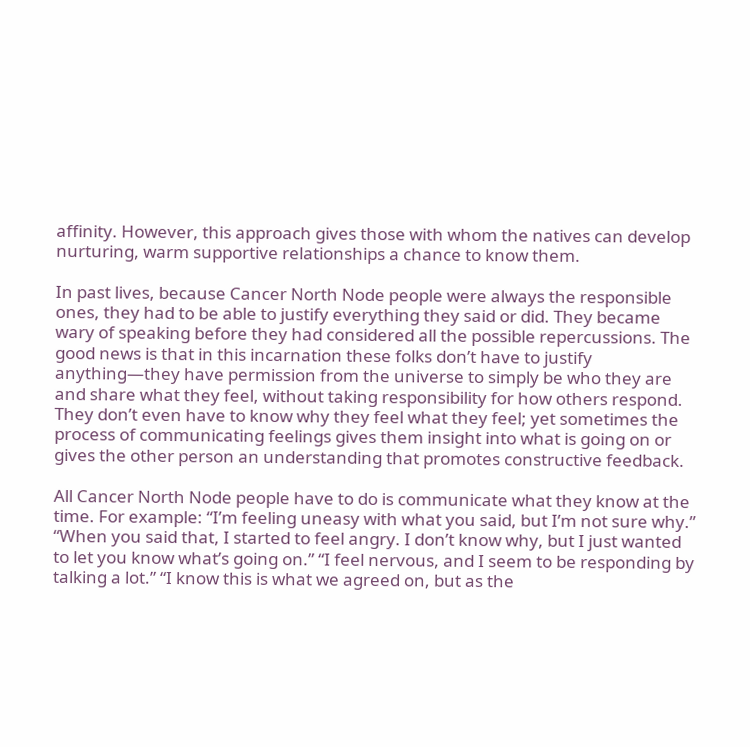affinity. However, this approach gives those with whom the natives can develop nurturing, warm supportive relationships a chance to know them.

In past lives, because Cancer North Node people were always the responsible ones, they had to be able to justify everything they said or did. They became wary of speaking before they had considered all the possible repercussions. The good news is that in this incarnation these folks don’t have to justify anything—they have permission from the universe to simply be who they are and share what they feel, without taking responsibility for how others respond. They don’t even have to know why they feel what they feel; yet sometimes the process of communicating feelings gives them insight into what is going on or gives the other person an understanding that promotes constructive feedback.

All Cancer North Node people have to do is communicate what they know at the time. For example: “I’m feeling uneasy with what you said, but I’m not sure why.” “When you said that, I started to feel angry. I don’t know why, but I just wanted to let you know what’s going on.” “I feel nervous, and I seem to be responding by talking a lot.” “I know this is what we agreed on, but as the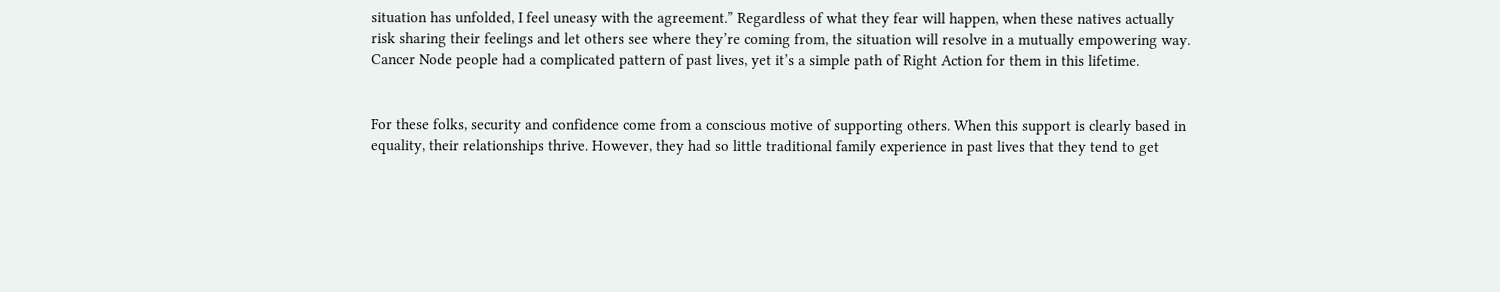situation has unfolded, I feel uneasy with the agreement.” Regardless of what they fear will happen, when these natives actually risk sharing their feelings and let others see where they’re coming from, the situation will resolve in a mutually empowering way. Cancer Node people had a complicated pattern of past lives, yet it’s a simple path of Right Action for them in this lifetime.


For these folks, security and confidence come from a conscious motive of supporting others. When this support is clearly based in equality, their relationships thrive. However, they had so little traditional family experience in past lives that they tend to get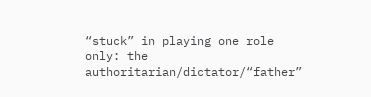“stuck” in playing one role only: the authoritarian/dictator/“father”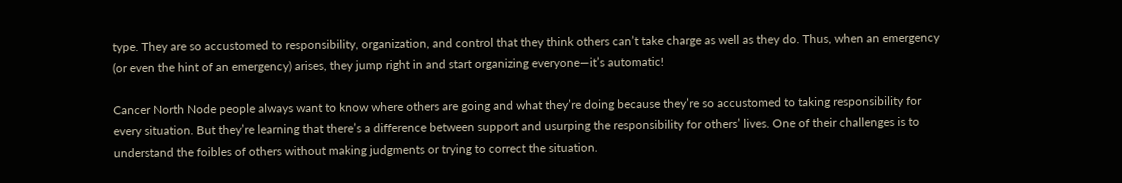type. They are so accustomed to responsibility, organization, and control that they think others can’t take charge as well as they do. Thus, when an emergency (or even the hint of an emergency) arises, they jump right in and start organizing everyone—it’s automatic!

Cancer North Node people always want to know where others are going and what they’re doing because they’re so accustomed to taking responsibility for every situation. But they’re learning that there’s a difference between support and usurping the responsibility for others’ lives. One of their challenges is to understand the foibles of others without making judgments or trying to correct the situation.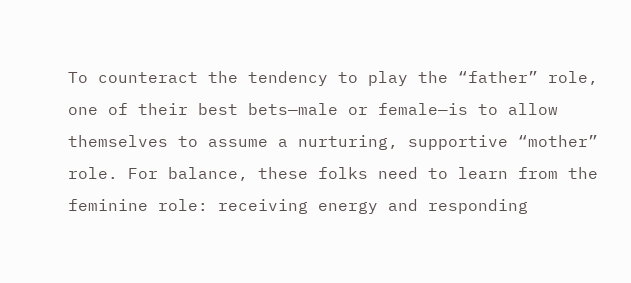To counteract the tendency to play the “father” role, one of their best bets—male or female—is to allow themselves to assume a nurturing, supportive “mother” role. For balance, these folks need to learn from the feminine role: receiving energy and responding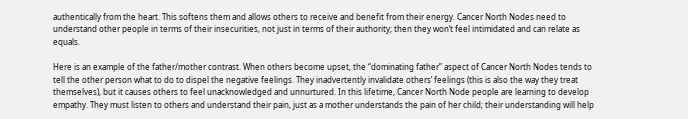authentically from the heart. This softens them and allows others to receive and benefit from their energy. Cancer North Nodes need to understand other people in terms of their insecurities, not just in terms of their authority; then they won’t feel intimidated and can relate as equals.

Here is an example of the father/mother contrast. When others become upset, the “dominating father” aspect of Cancer North Nodes tends to tell the other person what to do to dispel the negative feelings. They inadvertently invalidate others’ feelings (this is also the way they treat themselves), but it causes others to feel unacknowledged and unnurtured. In this lifetime, Cancer North Node people are learning to develop empathy. They must listen to others and understand their pain, just as a mother understands the pain of her child; their understanding will help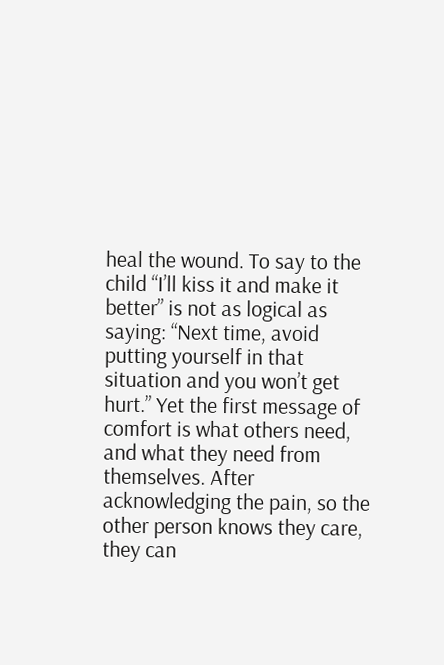heal the wound. To say to the child “I’ll kiss it and make it better” is not as logical as saying: “Next time, avoid putting yourself in that situation and you won’t get hurt.” Yet the first message of comfort is what others need, and what they need from themselves. After acknowledging the pain, so the other person knows they care, they can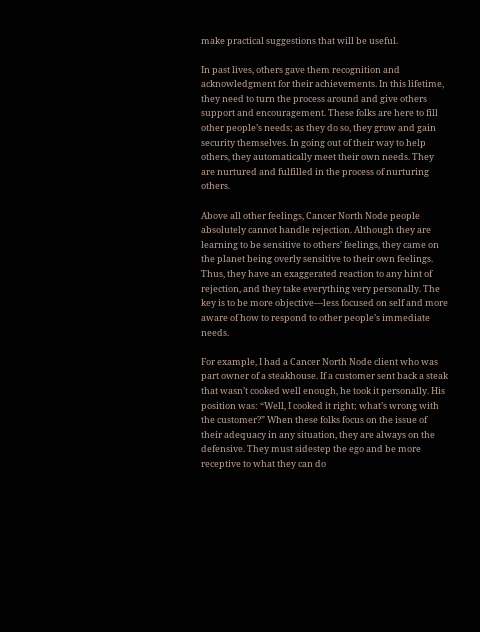make practical suggestions that will be useful.

In past lives, others gave them recognition and acknowledgment for their achievements. In this lifetime, they need to turn the process around and give others support and encouragement. These folks are here to fill other people’s needs; as they do so, they grow and gain security themselves. In going out of their way to help others, they automatically meet their own needs. They are nurtured and fulfilled in the process of nurturing others.

Above all other feelings, Cancer North Node people absolutely cannot handle rejection. Although they are learning to be sensitive to others’ feelings, they came on the planet being overly sensitive to their own feelings. Thus, they have an exaggerated reaction to any hint of rejection, and they take everything very personally. The key is to be more objective—less focused on self and more aware of how to respond to other people’s immediate needs.

For example, I had a Cancer North Node client who was part owner of a steakhouse. If a customer sent back a steak that wasn’t cooked well enough, he took it personally. His position was: “Well, I cooked it right; what’s wrong with the customer?” When these folks focus on the issue of their adequacy in any situation, they are always on the defensive. They must sidestep the ego and be more receptive to what they can do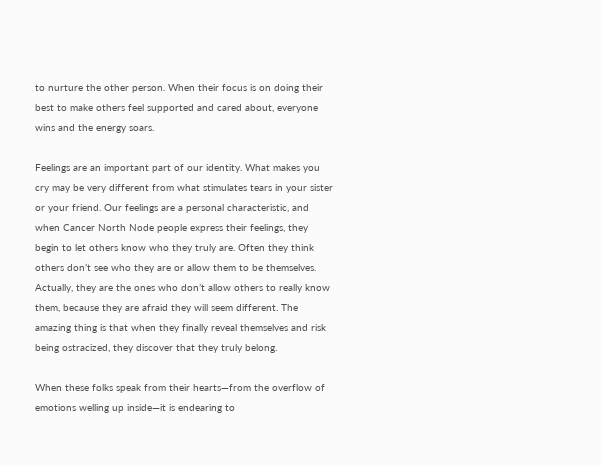to nurture the other person. When their focus is on doing their best to make others feel supported and cared about, everyone wins and the energy soars.

Feelings are an important part of our identity. What makes you cry may be very different from what stimulates tears in your sister or your friend. Our feelings are a personal characteristic, and when Cancer North Node people express their feelings, they begin to let others know who they truly are. Often they think others don’t see who they are or allow them to be themselves. Actually, they are the ones who don’t allow others to really know them, because they are afraid they will seem different. The amazing thing is that when they finally reveal themselves and risk being ostracized, they discover that they truly belong.

When these folks speak from their hearts—from the overflow of emotions welling up inside—it is endearing to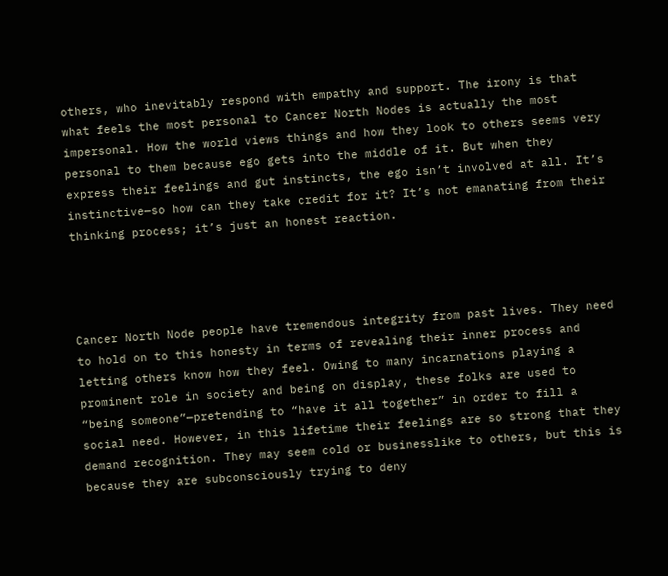others, who inevitably respond with empathy and support. The irony is that what feels the most personal to Cancer North Nodes is actually the most impersonal. How the world views things and how they look to others seems very personal to them because ego gets into the middle of it. But when they express their feelings and gut instincts, the ego isn’t involved at all. It’s instinctive—so how can they take credit for it? It’s not emanating from their thinking process; it’s just an honest reaction.




Cancer North Node people have tremendous integrity from past lives. They need to hold on to this honesty in terms of revealing their inner process and letting others know how they feel. Owing to many incarnations playing a prominent role in society and being on display, these folks are used to “being someone”—pretending to “have it all together” in order to fill a social need. However, in this lifetime their feelings are so strong that they demand recognition. They may seem cold or businesslike to others, but this is because they are subconsciously trying to deny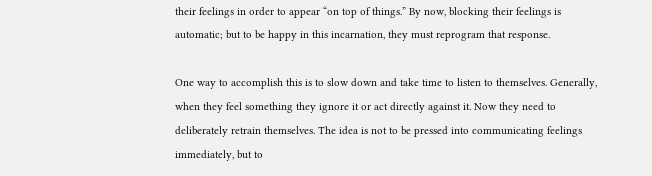their feelings in order to appear “on top of things.” By now, blocking their feelings is automatic; but to be happy in this incarnation, they must reprogram that response.

One way to accomplish this is to slow down and take time to listen to themselves. Generally, when they feel something they ignore it or act directly against it. Now they need to deliberately retrain themselves. The idea is not to be pressed into communicating feelings immediately, but to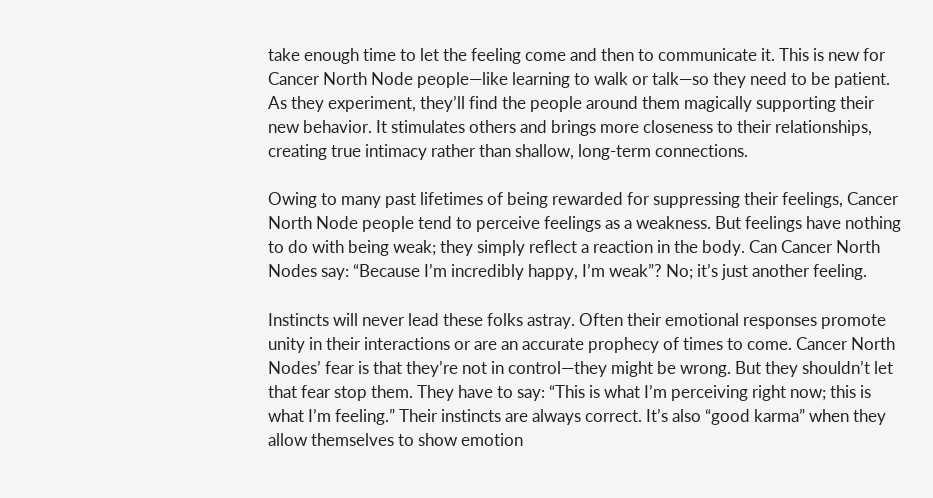take enough time to let the feeling come and then to communicate it. This is new for Cancer North Node people—like learning to walk or talk—so they need to be patient. As they experiment, they’ll find the people around them magically supporting their new behavior. It stimulates others and brings more closeness to their relationships, creating true intimacy rather than shallow, long-term connections.

Owing to many past lifetimes of being rewarded for suppressing their feelings, Cancer North Node people tend to perceive feelings as a weakness. But feelings have nothing to do with being weak; they simply reflect a reaction in the body. Can Cancer North Nodes say: “Because I’m incredibly happy, I’m weak”? No; it’s just another feeling.

Instincts will never lead these folks astray. Often their emotional responses promote unity in their interactions or are an accurate prophecy of times to come. Cancer North Nodes’ fear is that they’re not in control—they might be wrong. But they shouldn’t let that fear stop them. They have to say: “This is what I’m perceiving right now; this is what I’m feeling.” Their instincts are always correct. It’s also “good karma” when they allow themselves to show emotion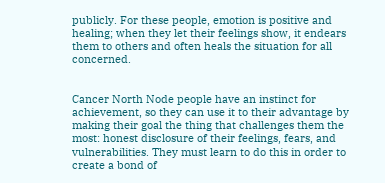publicly. For these people, emotion is positive and healing; when they let their feelings show, it endears them to others and often heals the situation for all concerned.


Cancer North Node people have an instinct for achievement, so they can use it to their advantage by making their goal the thing that challenges them the most: honest disclosure of their feelings, fears, and vulnerabilities. They must learn to do this in order to create a bond of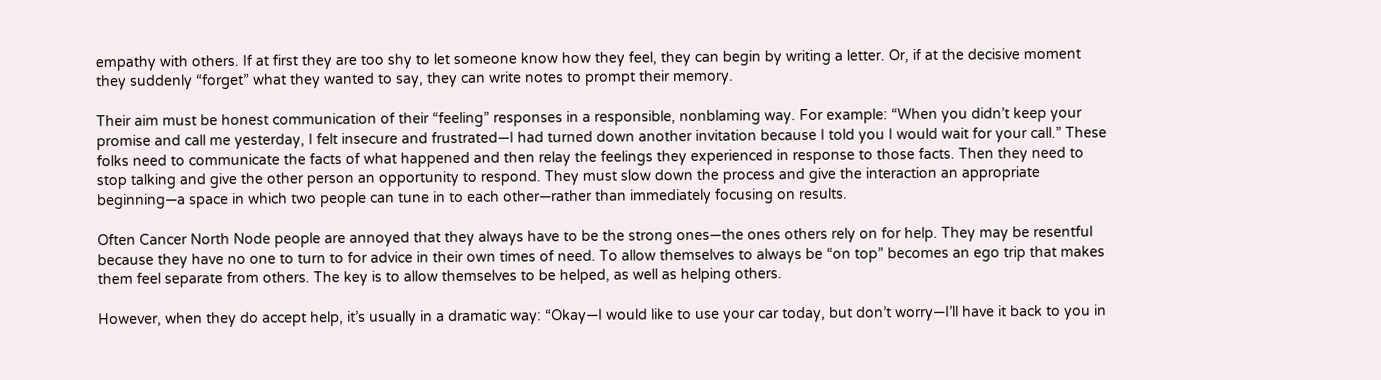empathy with others. If at first they are too shy to let someone know how they feel, they can begin by writing a letter. Or, if at the decisive moment they suddenly “forget” what they wanted to say, they can write notes to prompt their memory.

Their aim must be honest communication of their “feeling” responses in a responsible, nonblaming way. For example: “When you didn’t keep your promise and call me yesterday, I felt insecure and frustrated—I had turned down another invitation because I told you I would wait for your call.” These folks need to communicate the facts of what happened and then relay the feelings they experienced in response to those facts. Then they need to stop talking and give the other person an opportunity to respond. They must slow down the process and give the interaction an appropriate beginning—a space in which two people can tune in to each other—rather than immediately focusing on results.

Often Cancer North Node people are annoyed that they always have to be the strong ones—the ones others rely on for help. They may be resentful because they have no one to turn to for advice in their own times of need. To allow themselves to always be “on top” becomes an ego trip that makes them feel separate from others. The key is to allow themselves to be helped, as well as helping others.

However, when they do accept help, it’s usually in a dramatic way: “Okay—I would like to use your car today, but don’t worry—I’ll have it back to you in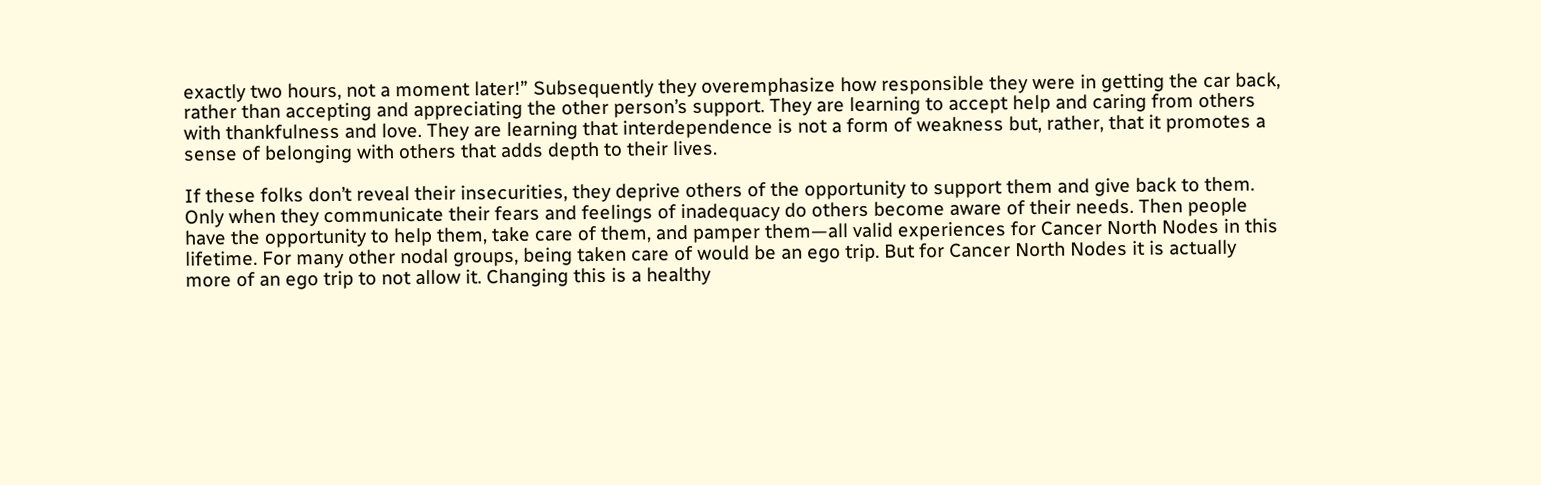exactly two hours, not a moment later!” Subsequently they overemphasize how responsible they were in getting the car back, rather than accepting and appreciating the other person’s support. They are learning to accept help and caring from others with thankfulness and love. They are learning that interdependence is not a form of weakness but, rather, that it promotes a sense of belonging with others that adds depth to their lives.

If these folks don’t reveal their insecurities, they deprive others of the opportunity to support them and give back to them. Only when they communicate their fears and feelings of inadequacy do others become aware of their needs. Then people have the opportunity to help them, take care of them, and pamper them—all valid experiences for Cancer North Nodes in this lifetime. For many other nodal groups, being taken care of would be an ego trip. But for Cancer North Nodes it is actually more of an ego trip to not allow it. Changing this is a healthy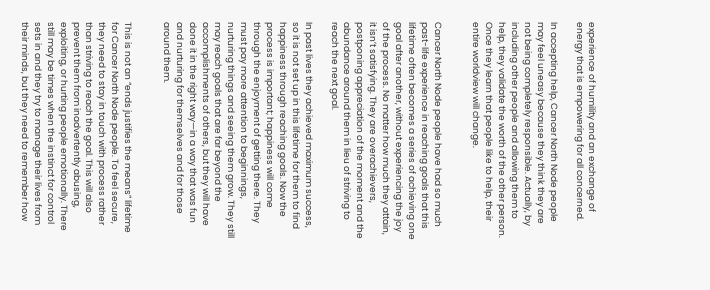experience of humility and an exchange of energy that is empowering for all concerned.

In accepting help, Cancer North Node people may feel uneasy because they think they are not being completely responsible. Actually, by including other people and allowing them to help, they validate the worth of the other person. Once they learn that people like to help, their entire worldview will change.


Cancer North Node people have had so much past-life experience in reaching goals that this lifetime often becomes a series of achieving one goal after another, without experiencing the joy of the process. No matter how much they attain, it isn’t satisfying. They are overachievers, postponing appreciation of the moment and the abundance around them in lieu of striving to reach the next goal.

In past lives they achieved maximum success, so it is not set up in this lifetime for them to find happiness through reaching goals. Now the process is important; happiness will come through the enjoyment of getting there. They must pay more attention to beginnings, nurturing things and seeing them grow. They still may reach goals that are far beyond the accomplishments of others, but they will have done it in the right way—in a way that was fun and nurturing for themselves and for those around them.


This is not an “ends justifies the means” lifetime for Cancer North Node people. To feel secure, they need to stay in touch with process rather than striving to reach the goal. This will also prevent them from inadvertently abusing, exploiting, or hurting people emotionally. There still may be times when the instinct for control sets in and they try to manage their lives from their minds, but they need to remember how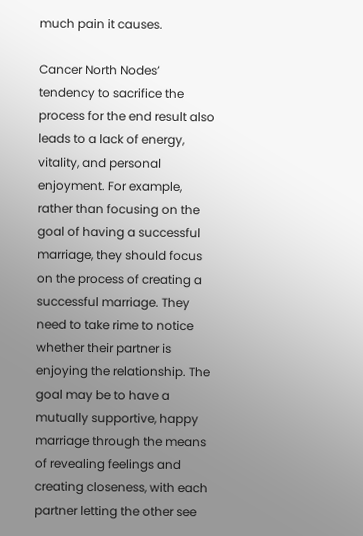much pain it causes.

Cancer North Nodes’ tendency to sacrifice the process for the end result also leads to a lack of energy, vitality, and personal enjoyment. For example, rather than focusing on the goal of having a successful marriage, they should focus on the process of creating a successful marriage. They need to take rime to notice whether their partner is enjoying the relationship. The goal may be to have a mutually supportive, happy marriage through the means of revealing feelings and creating closeness, with each partner letting the other see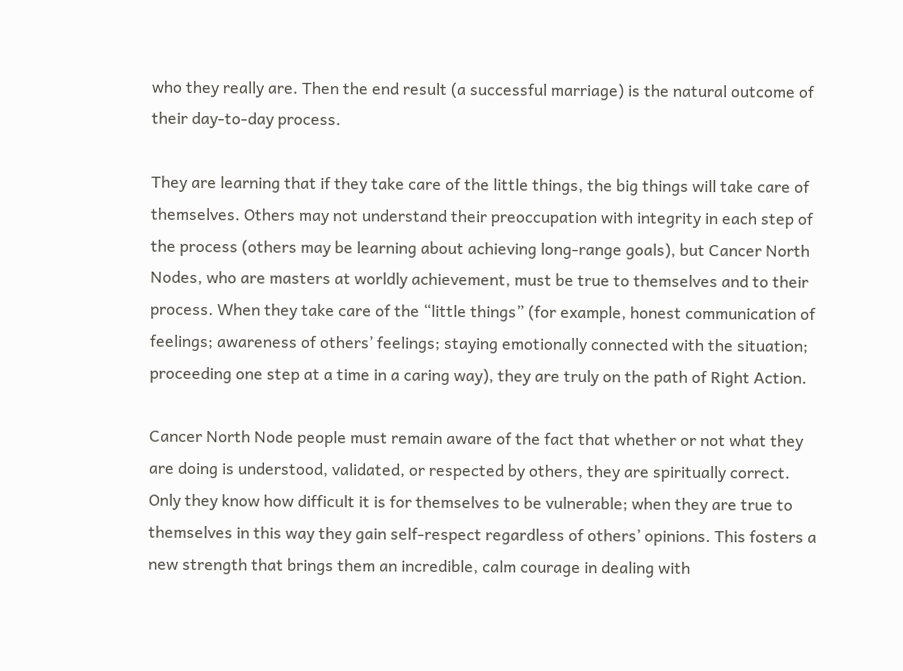who they really are. Then the end result (a successful marriage) is the natural outcome of their day-to-day process.

They are learning that if they take care of the little things, the big things will take care of themselves. Others may not understand their preoccupation with integrity in each step of the process (others may be learning about achieving long-range goals), but Cancer North Nodes, who are masters at worldly achievement, must be true to themselves and to their process. When they take care of the “little things” (for example, honest communication of feelings; awareness of others’ feelings; staying emotionally connected with the situation; proceeding one step at a time in a caring way), they are truly on the path of Right Action.

Cancer North Node people must remain aware of the fact that whether or not what they are doing is understood, validated, or respected by others, they are spiritually correct. Only they know how difficult it is for themselves to be vulnerable; when they are true to themselves in this way they gain self-respect regardless of others’ opinions. This fosters a new strength that brings them an incredible, calm courage in dealing with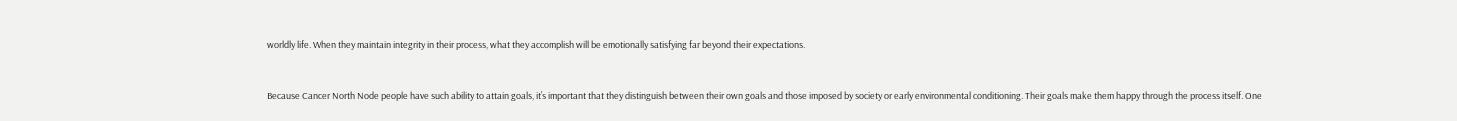worldly life. When they maintain integrity in their process, what they accomplish will be emotionally satisfying far beyond their expectations.


Because Cancer North Node people have such ability to attain goals, it’s important that they distinguish between their own goals and those imposed by society or early environmental conditioning. Their goals make them happy through the process itself. One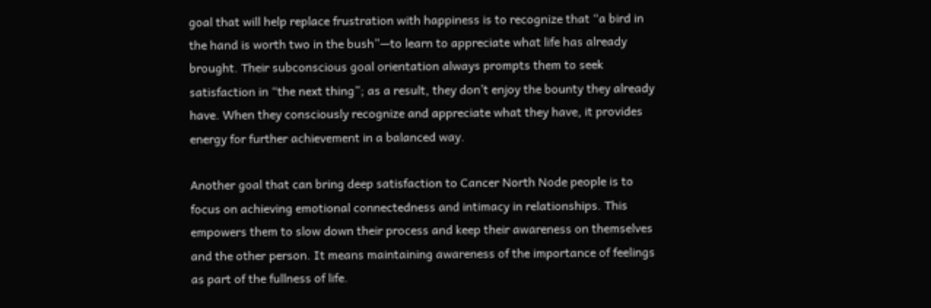goal that will help replace frustration with happiness is to recognize that “a bird in the hand is worth two in the bush”—to learn to appreciate what life has already brought. Their subconscious goal orientation always prompts them to seek satisfaction in “the next thing”; as a result, they don’t enjoy the bounty they already have. When they consciously recognize and appreciate what they have, it provides energy for further achievement in a balanced way.

Another goal that can bring deep satisfaction to Cancer North Node people is to focus on achieving emotional connectedness and intimacy in relationships. This empowers them to slow down their process and keep their awareness on themselves and the other person. It means maintaining awareness of the importance of feelings as part of the fullness of life.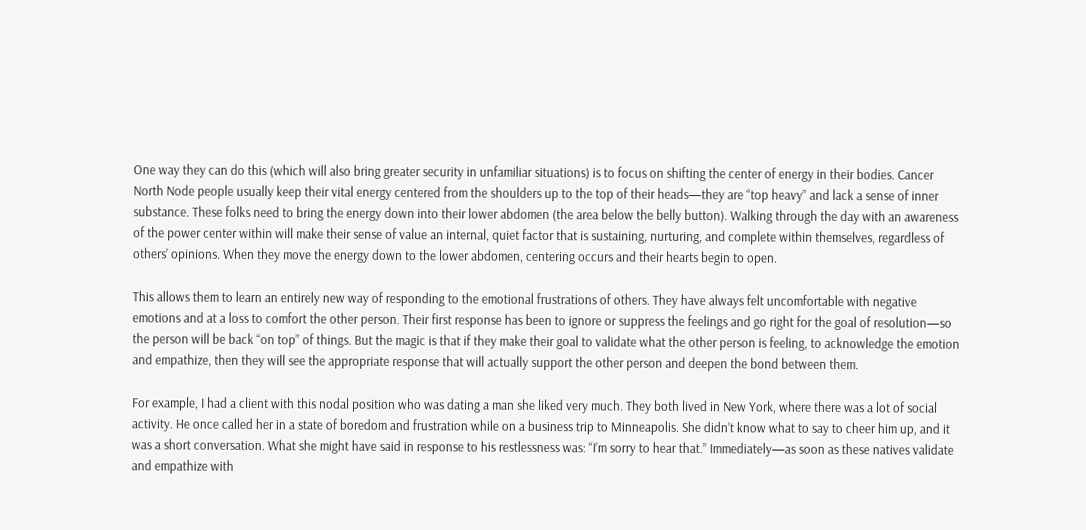One way they can do this (which will also bring greater security in unfamiliar situations) is to focus on shifting the center of energy in their bodies. Cancer North Node people usually keep their vital energy centered from the shoulders up to the top of their heads—they are “top heavy” and lack a sense of inner substance. These folks need to bring the energy down into their lower abdomen (the area below the belly button). Walking through the day with an awareness of the power center within will make their sense of value an internal, quiet factor that is sustaining, nurturing, and complete within themselves, regardless of others’ opinions. When they move the energy down to the lower abdomen, centering occurs and their hearts begin to open.

This allows them to learn an entirely new way of responding to the emotional frustrations of others. They have always felt uncomfortable with negative emotions and at a loss to comfort the other person. Their first response has been to ignore or suppress the feelings and go right for the goal of resolution—so the person will be back “on top” of things. But the magic is that if they make their goal to validate what the other person is feeling, to acknowledge the emotion and empathize, then they will see the appropriate response that will actually support the other person and deepen the bond between them.

For example, I had a client with this nodal position who was dating a man she liked very much. They both lived in New York, where there was a lot of social activity. He once called her in a state of boredom and frustration while on a business trip to Minneapolis. She didn’t know what to say to cheer him up, and it was a short conversation. What she might have said in response to his restlessness was: “I’m sorry to hear that.” Immediately—as soon as these natives validate and empathize with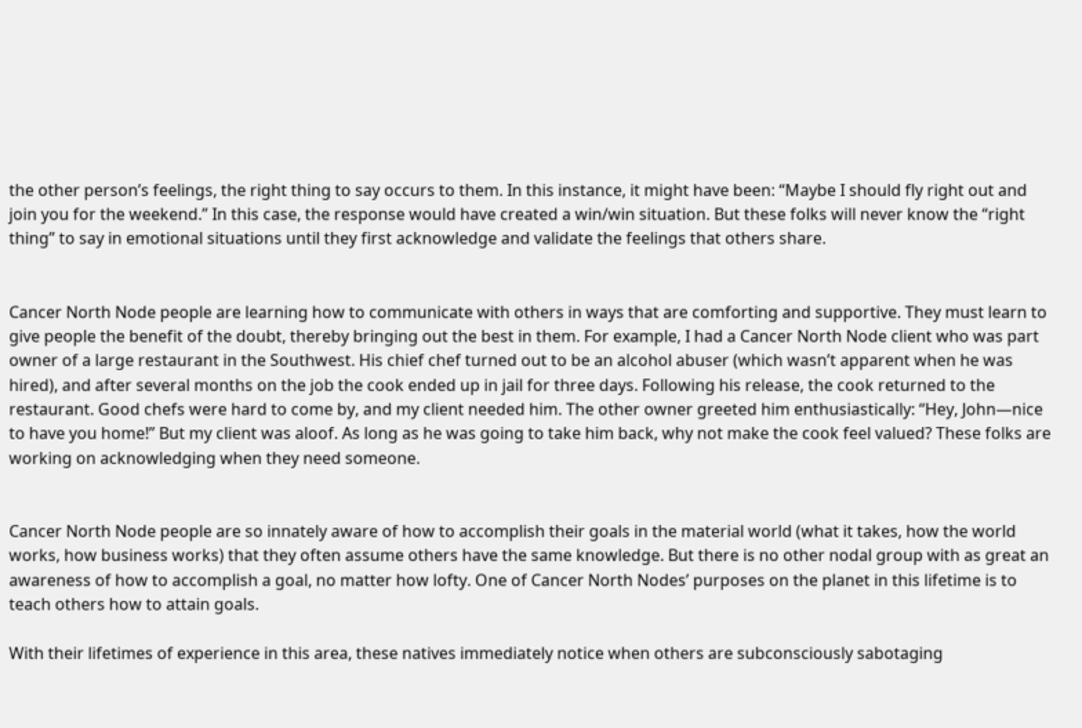the other person’s feelings, the right thing to say occurs to them. In this instance, it might have been: “Maybe I should fly right out and join you for the weekend.” In this case, the response would have created a win/win situation. But these folks will never know the “right thing” to say in emotional situations until they first acknowledge and validate the feelings that others share.


Cancer North Node people are learning how to communicate with others in ways that are comforting and supportive. They must learn to give people the benefit of the doubt, thereby bringing out the best in them. For example, I had a Cancer North Node client who was part owner of a large restaurant in the Southwest. His chief chef turned out to be an alcohol abuser (which wasn’t apparent when he was hired), and after several months on the job the cook ended up in jail for three days. Following his release, the cook returned to the restaurant. Good chefs were hard to come by, and my client needed him. The other owner greeted him enthusiastically: “Hey, John—nice to have you home!” But my client was aloof. As long as he was going to take him back, why not make the cook feel valued? These folks are working on acknowledging when they need someone.


Cancer North Node people are so innately aware of how to accomplish their goals in the material world (what it takes, how the world works, how business works) that they often assume others have the same knowledge. But there is no other nodal group with as great an awareness of how to accomplish a goal, no matter how lofty. One of Cancer North Nodes’ purposes on the planet in this lifetime is to teach others how to attain goals.

With their lifetimes of experience in this area, these natives immediately notice when others are subconsciously sabotaging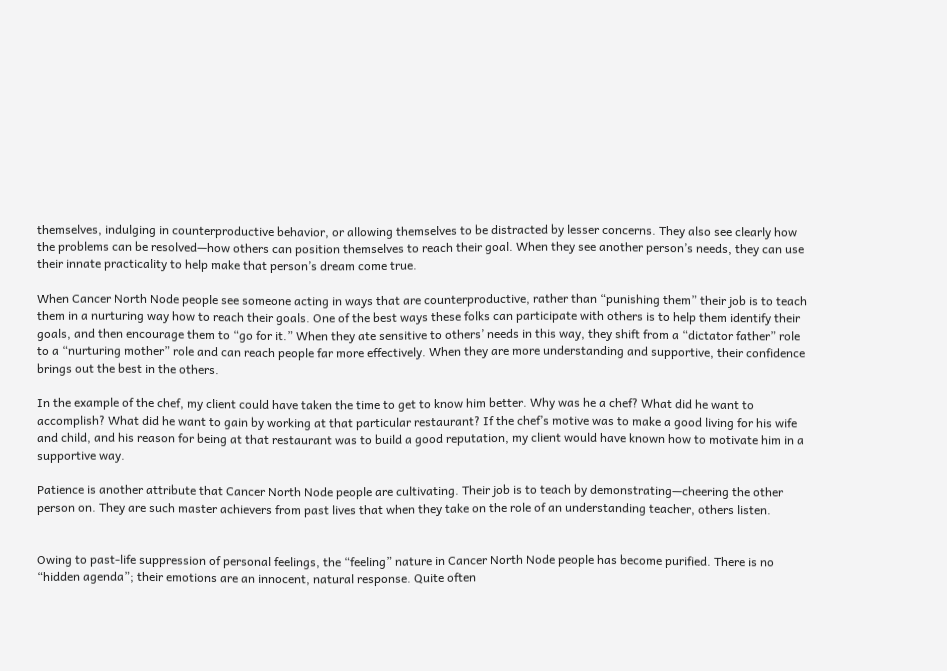themselves, indulging in counterproductive behavior, or allowing themselves to be distracted by lesser concerns. They also see clearly how the problems can be resolved—how others can position themselves to reach their goal. When they see another person’s needs, they can use their innate practicality to help make that person’s dream come true.

When Cancer North Node people see someone acting in ways that are counterproductive, rather than “punishing them” their job is to teach them in a nurturing way how to reach their goals. One of the best ways these folks can participate with others is to help them identify their goals, and then encourage them to “go for it.” When they ate sensitive to others’ needs in this way, they shift from a “dictator father” role to a “nurturing mother” role and can reach people far more effectively. When they are more understanding and supportive, their confidence brings out the best in the others.

In the example of the chef, my client could have taken the time to get to know him better. Why was he a chef? What did he want to accomplish? What did he want to gain by working at that particular restaurant? If the chef’s motive was to make a good living for his wife and child, and his reason for being at that restaurant was to build a good reputation, my client would have known how to motivate him in a supportive way.

Patience is another attribute that Cancer North Node people are cultivating. Their job is to teach by demonstrating—cheering the other person on. They are such master achievers from past lives that when they take on the role of an understanding teacher, others listen.


Owing to past-life suppression of personal feelings, the “feeling” nature in Cancer North Node people has become purified. There is no “hidden agenda”; their emotions are an innocent, natural response. Quite often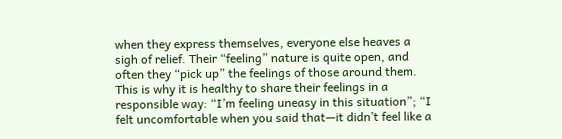when they express themselves, everyone else heaves a sigh of relief. Their “feeling” nature is quite open, and often they “pick up” the feelings of those around them. This is why it is healthy to share their feelings in a responsible way: “I’m feeling uneasy in this situation”; “I felt uncomfortable when you said that—it didn’t feel like a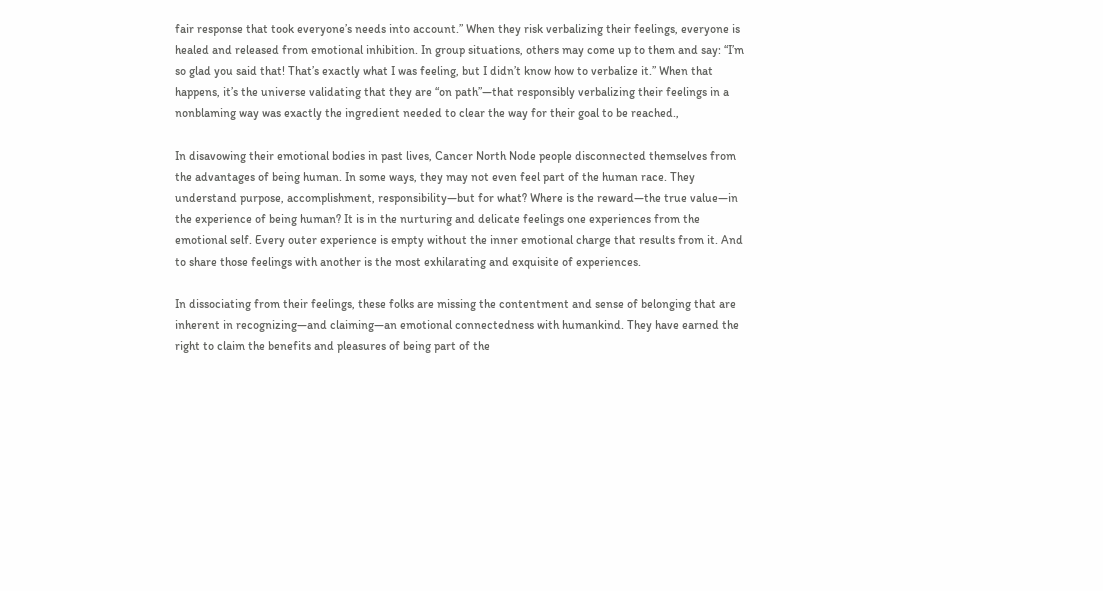fair response that took everyone’s needs into account.” When they risk verbalizing their feelings, everyone is healed and released from emotional inhibition. In group situations, others may come up to them and say: “I’m so glad you said that! That’s exactly what I was feeling, but I didn’t know how to verbalize it.” When that happens, it’s the universe validating that they are “on path”—that responsibly verbalizing their feelings in a nonblaming way was exactly the ingredient needed to clear the way for their goal to be reached.,

In disavowing their emotional bodies in past lives, Cancer North Node people disconnected themselves from the advantages of being human. In some ways, they may not even feel part of the human race. They understand purpose, accomplishment, responsibility—but for what? Where is the reward—the true value—in the experience of being human? It is in the nurturing and delicate feelings one experiences from the emotional self. Every outer experience is empty without the inner emotional charge that results from it. And to share those feelings with another is the most exhilarating and exquisite of experiences.

In dissociating from their feelings, these folks are missing the contentment and sense of belonging that are inherent in recognizing—and claiming—an emotional connectedness with humankind. They have earned the right to claim the benefits and pleasures of being part of the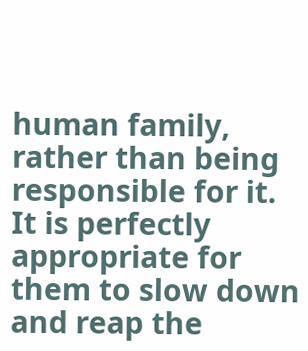human family, rather than being responsible for it. It is perfectly appropriate for them to slow down and reap the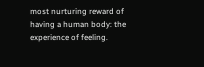most nurturing reward of having a human body: the experience of feeling.